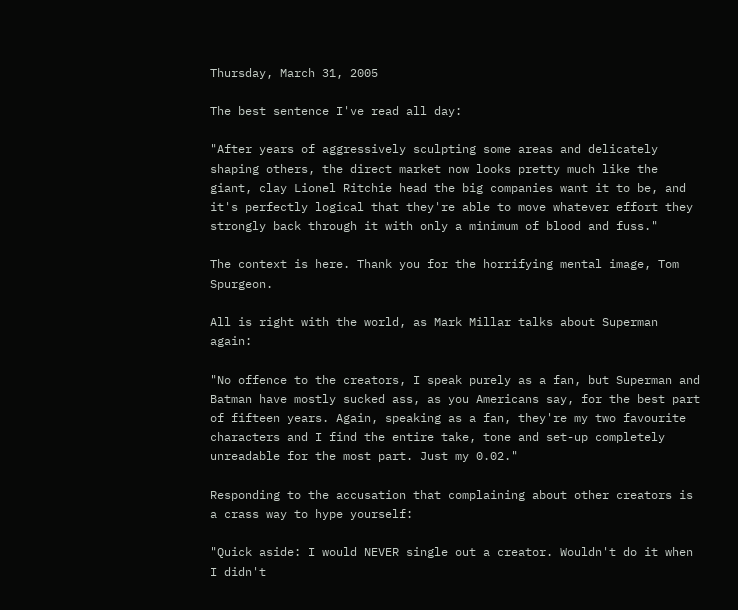Thursday, March 31, 2005

The best sentence I've read all day:

"After years of aggressively sculpting some areas and delicately shaping others, the direct market now looks pretty much like the giant, clay Lionel Ritchie head the big companies want it to be, and it's perfectly logical that they're able to move whatever effort they strongly back through it with only a minimum of blood and fuss."

The context is here. Thank you for the horrifying mental image, Tom Spurgeon.

All is right with the world, as Mark Millar talks about Superman again:

"No offence to the creators, I speak purely as a fan, but Superman and Batman have mostly sucked ass, as you Americans say, for the best part of fifteen years. Again, speaking as a fan, they're my two favourite characters and I find the entire take, tone and set-up completely unreadable for the most part. Just my 0.02."

Responding to the accusation that complaining about other creators is a crass way to hype yourself:

"Quick aside: I would NEVER single out a creator. Wouldn't do it when I didn't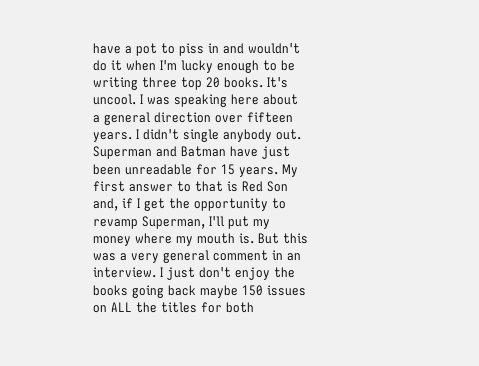have a pot to piss in and wouldn't do it when I'm lucky enough to be writing three top 20 books. It's uncool. I was speaking here about a general direction over fifteen years. I didn't single anybody out. Superman and Batman have just been unreadable for 15 years. My first answer to that is Red Son and, if I get the opportunity to revamp Superman, I'll put my money where my mouth is. But this was a very general comment in an interview. I just don't enjoy the books going back maybe 150 issues on ALL the titles for both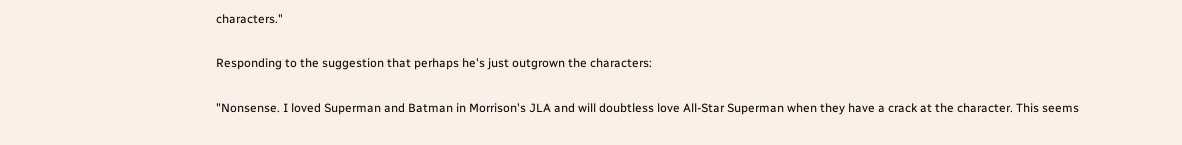characters."

Responding to the suggestion that perhaps he's just outgrown the characters:

"Nonsense. I loved Superman and Batman in Morrison's JLA and will doubtless love All-Star Superman when they have a crack at the character. This seems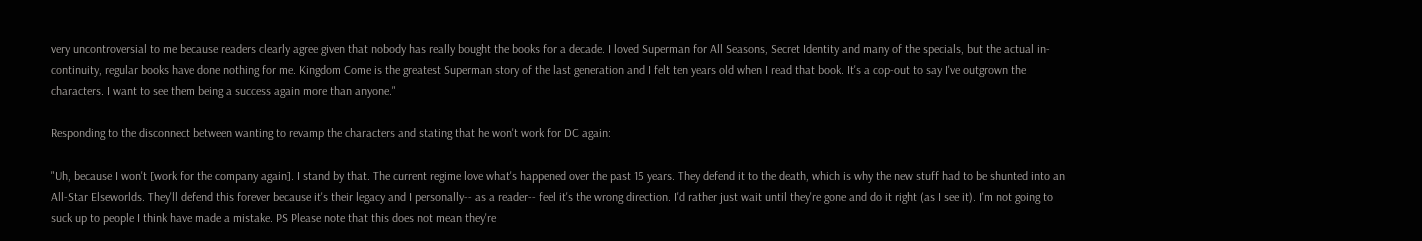very uncontroversial to me because readers clearly agree given that nobody has really bought the books for a decade. I loved Superman for All Seasons, Secret Identity and many of the specials, but the actual in-continuity, regular books have done nothing for me. Kingdom Come is the greatest Superman story of the last generation and I felt ten years old when I read that book. It's a cop-out to say I've outgrown the characters. I want to see them being a success again more than anyone."

Responding to the disconnect between wanting to revamp the characters and stating that he won't work for DC again:

"Uh, because I won't [work for the company again]. I stand by that. The current regime love what's happened over the past 15 years. They defend it to the death, which is why the new stuff had to be shunted into an All-Star Elseworlds. They'll defend this forever because it's their legacy and I personally-- as a reader-- feel it's the wrong direction. I'd rather just wait until they're gone and do it right (as I see it). I'm not going to suck up to people I think have made a mistake. PS Please note that this does not mean they're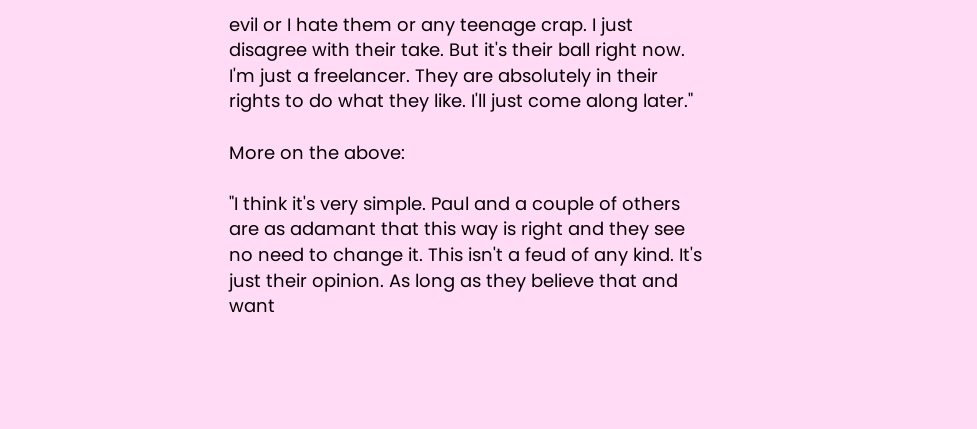evil or I hate them or any teenage crap. I just disagree with their take. But it's their ball right now. I'm just a freelancer. They are absolutely in their rights to do what they like. I'll just come along later."

More on the above:

"I think it's very simple. Paul and a couple of others are as adamant that this way is right and they see no need to change it. This isn't a feud of any kind. It's just their opinion. As long as they believe that and want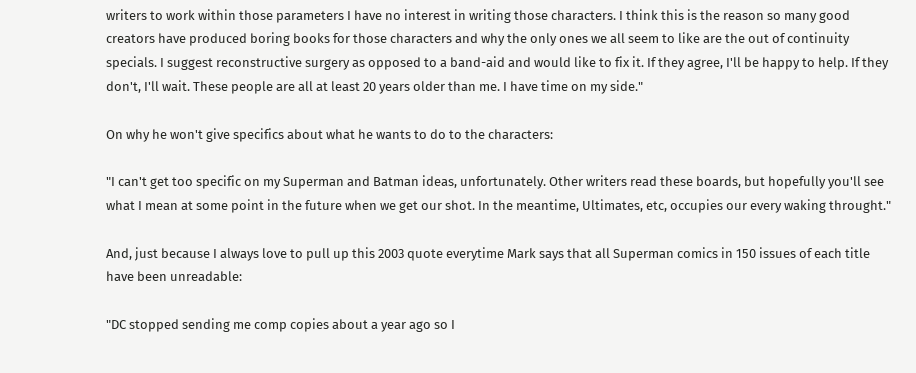writers to work within those parameters I have no interest in writing those characters. I think this is the reason so many good creators have produced boring books for those characters and why the only ones we all seem to like are the out of continuity specials. I suggest reconstructive surgery as opposed to a band-aid and would like to fix it. If they agree, I'll be happy to help. If they don't, I'll wait. These people are all at least 20 years older than me. I have time on my side."

On why he won't give specifics about what he wants to do to the characters:

"I can't get too specific on my Superman and Batman ideas, unfortunately. Other writers read these boards, but hopefully you'll see what I mean at some point in the future when we get our shot. In the meantime, Ultimates, etc, occupies our every waking throught."

And, just because I always love to pull up this 2003 quote everytime Mark says that all Superman comics in 150 issues of each title have been unreadable:

"DC stopped sending me comp copies about a year ago so I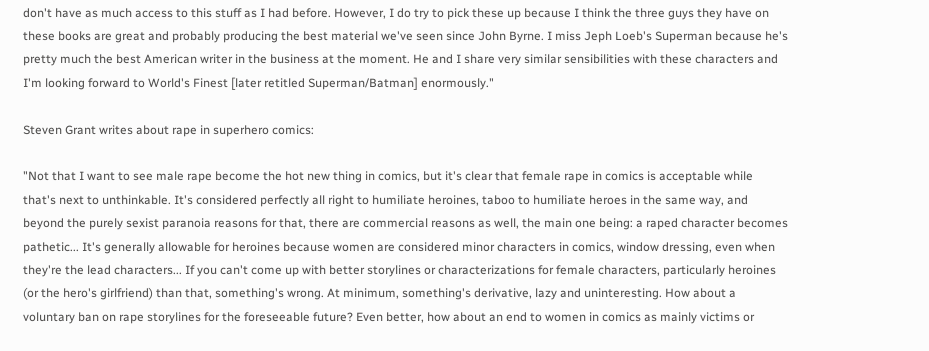don't have as much access to this stuff as I had before. However, I do try to pick these up because I think the three guys they have on these books are great and probably producing the best material we've seen since John Byrne. I miss Jeph Loeb's Superman because he's pretty much the best American writer in the business at the moment. He and I share very similar sensibilities with these characters and I'm looking forward to World's Finest [later retitled Superman/Batman] enormously."

Steven Grant writes about rape in superhero comics:

"Not that I want to see male rape become the hot new thing in comics, but it's clear that female rape in comics is acceptable while that's next to unthinkable. It's considered perfectly all right to humiliate heroines, taboo to humiliate heroes in the same way, and beyond the purely sexist paranoia reasons for that, there are commercial reasons as well, the main one being: a raped character becomes pathetic... It's generally allowable for heroines because women are considered minor characters in comics, window dressing, even when they're the lead characters... If you can't come up with better storylines or characterizations for female characters, particularly heroines (or the hero's girlfriend) than that, something's wrong. At minimum, something's derivative, lazy and uninteresting. How about a voluntary ban on rape storylines for the foreseeable future? Even better, how about an end to women in comics as mainly victims or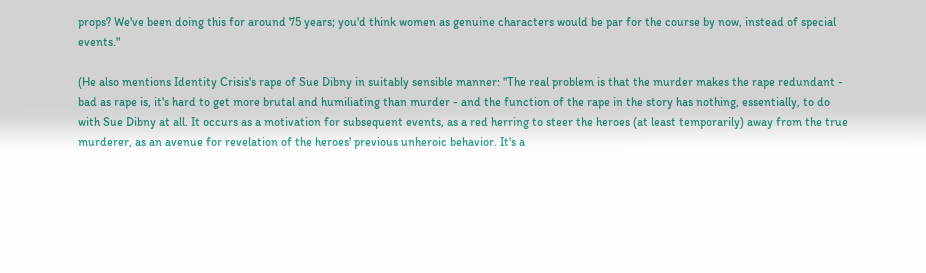props? We've been doing this for around 75 years; you'd think women as genuine characters would be par for the course by now, instead of special events."

(He also mentions Identity Crisis's rape of Sue Dibny in suitably sensible manner: "The real problem is that the murder makes the rape redundant - bad as rape is, it's hard to get more brutal and humiliating than murder - and the function of the rape in the story has nothing, essentially, to do with Sue Dibny at all. It occurs as a motivation for subsequent events, as a red herring to steer the heroes (at least temporarily) away from the true murderer, as an avenue for revelation of the heroes' previous unheroic behavior. It's a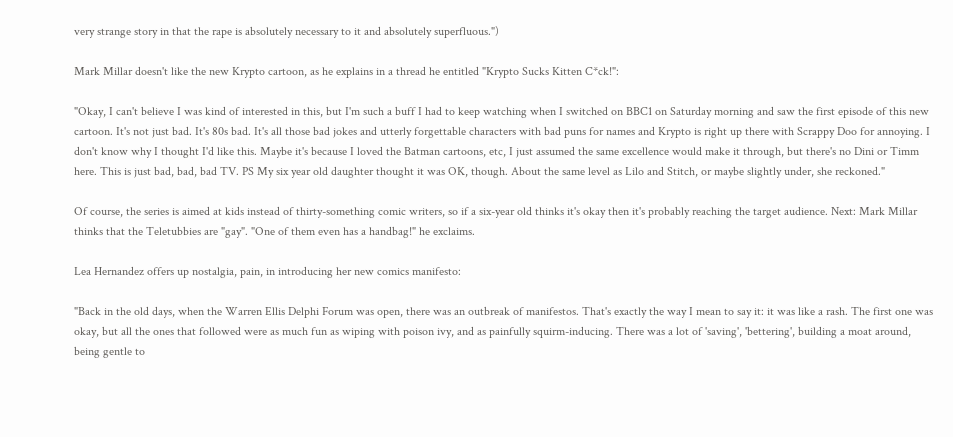very strange story in that the rape is absolutely necessary to it and absolutely superfluous.")

Mark Millar doesn't like the new Krypto cartoon, as he explains in a thread he entitled "Krypto Sucks Kitten C*ck!":

"Okay, I can't believe I was kind of interested in this, but I'm such a buff I had to keep watching when I switched on BBC1 on Saturday morning and saw the first episode of this new cartoon. It's not just bad. It's 80s bad. It's all those bad jokes and utterly forgettable characters with bad puns for names and Krypto is right up there with Scrappy Doo for annoying. I don't know why I thought I'd like this. Maybe it's because I loved the Batman cartoons, etc, I just assumed the same excellence would make it through, but there's no Dini or Timm here. This is just bad, bad, bad TV. PS My six year old daughter thought it was OK, though. About the same level as Lilo and Stitch, or maybe slightly under, she reckoned."

Of course, the series is aimed at kids instead of thirty-something comic writers, so if a six-year old thinks it's okay then it's probably reaching the target audience. Next: Mark Millar thinks that the Teletubbies are "gay". "One of them even has a handbag!" he exclaims.

Lea Hernandez offers up nostalgia, pain, in introducing her new comics manifesto:

"Back in the old days, when the Warren Ellis Delphi Forum was open, there was an outbreak of manifestos. That's exactly the way I mean to say it: it was like a rash. The first one was okay, but all the ones that followed were as much fun as wiping with poison ivy, and as painfully squirm-inducing. There was a lot of 'saving', 'bettering', building a moat around, being gentle to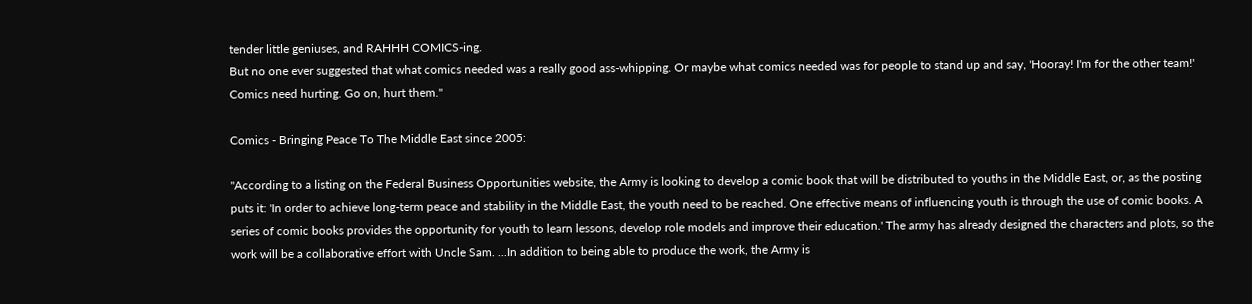tender little geniuses, and RAHHH COMICS-ing.
But no one ever suggested that what comics needed was a really good ass-whipping. Or maybe what comics needed was for people to stand up and say, 'Hooray! I'm for the other team!' Comics need hurting. Go on, hurt them."

Comics - Bringing Peace To The Middle East since 2005:

"According to a listing on the Federal Business Opportunities website, the Army is looking to develop a comic book that will be distributed to youths in the Middle East, or, as the posting puts it: 'In order to achieve long-term peace and stability in the Middle East, the youth need to be reached. One effective means of influencing youth is through the use of comic books. A series of comic books provides the opportunity for youth to learn lessons, develop role models and improve their education.' The army has already designed the characters and plots, so the work will be a collaborative effort with Uncle Sam. ...In addition to being able to produce the work, the Army is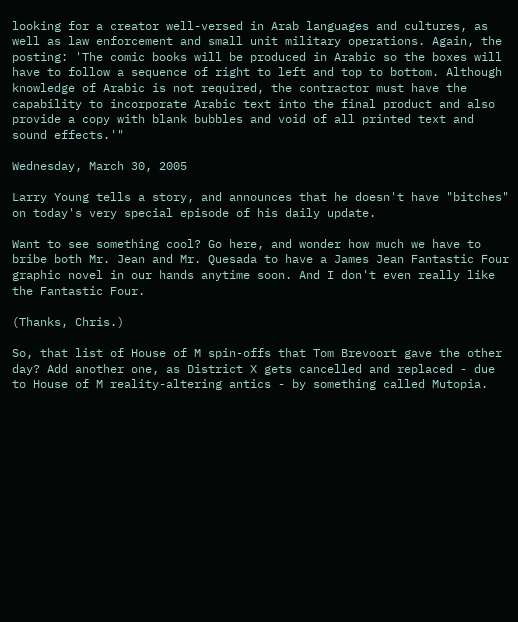looking for a creator well-versed in Arab languages and cultures, as well as law enforcement and small unit military operations. Again, the posting: 'The comic books will be produced in Arabic so the boxes will have to follow a sequence of right to left and top to bottom. Although knowledge of Arabic is not required, the contractor must have the capability to incorporate Arabic text into the final product and also provide a copy with blank bubbles and void of all printed text and sound effects.'"

Wednesday, March 30, 2005

Larry Young tells a story, and announces that he doesn't have "bitches" on today's very special episode of his daily update.

Want to see something cool? Go here, and wonder how much we have to bribe both Mr. Jean and Mr. Quesada to have a James Jean Fantastic Four graphic novel in our hands anytime soon. And I don't even really like the Fantastic Four.

(Thanks, Chris.)

So, that list of House of M spin-offs that Tom Brevoort gave the other day? Add another one, as District X gets cancelled and replaced - due to House of M reality-altering antics - by something called Mutopia.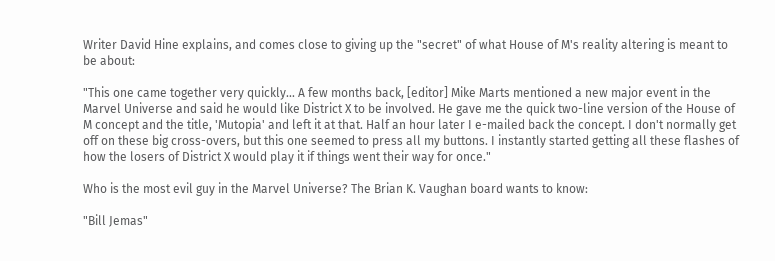Writer David Hine explains, and comes close to giving up the "secret" of what House of M's reality altering is meant to be about:

"This one came together very quickly... A few months back, [editor] Mike Marts mentioned a new major event in the Marvel Universe and said he would like District X to be involved. He gave me the quick two-line version of the House of M concept and the title, 'Mutopia' and left it at that. Half an hour later I e-mailed back the concept. I don't normally get off on these big cross-overs, but this one seemed to press all my buttons. I instantly started getting all these flashes of how the losers of District X would play it if things went their way for once."

Who is the most evil guy in the Marvel Universe? The Brian K. Vaughan board wants to know:

"Bill Jemas"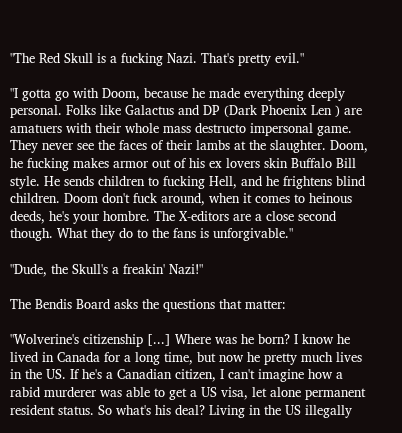"The Red Skull is a fucking Nazi. That's pretty evil."

"I gotta go with Doom, because he made everything deeply personal. Folks like Galactus and DP (Dark Phoenix Len ) are amatuers with their whole mass destructo impersonal game. They never see the faces of their lambs at the slaughter. Doom, he fucking makes armor out of his ex lovers skin Buffalo Bill style. He sends children to fucking Hell, and he frightens blind children. Doom don't fuck around, when it comes to heinous deeds, he's your hombre. The X-editors are a close second though. What they do to the fans is unforgivable."

"Dude, the Skull's a freakin' Nazi!"

The Bendis Board asks the questions that matter:

"Wolverine's citizenship [...] Where was he born? I know he lived in Canada for a long time, but now he pretty much lives in the US. If he's a Canadian citizen, I can't imagine how a rabid murderer was able to get a US visa, let alone permanent resident status. So what's his deal? Living in the US illegally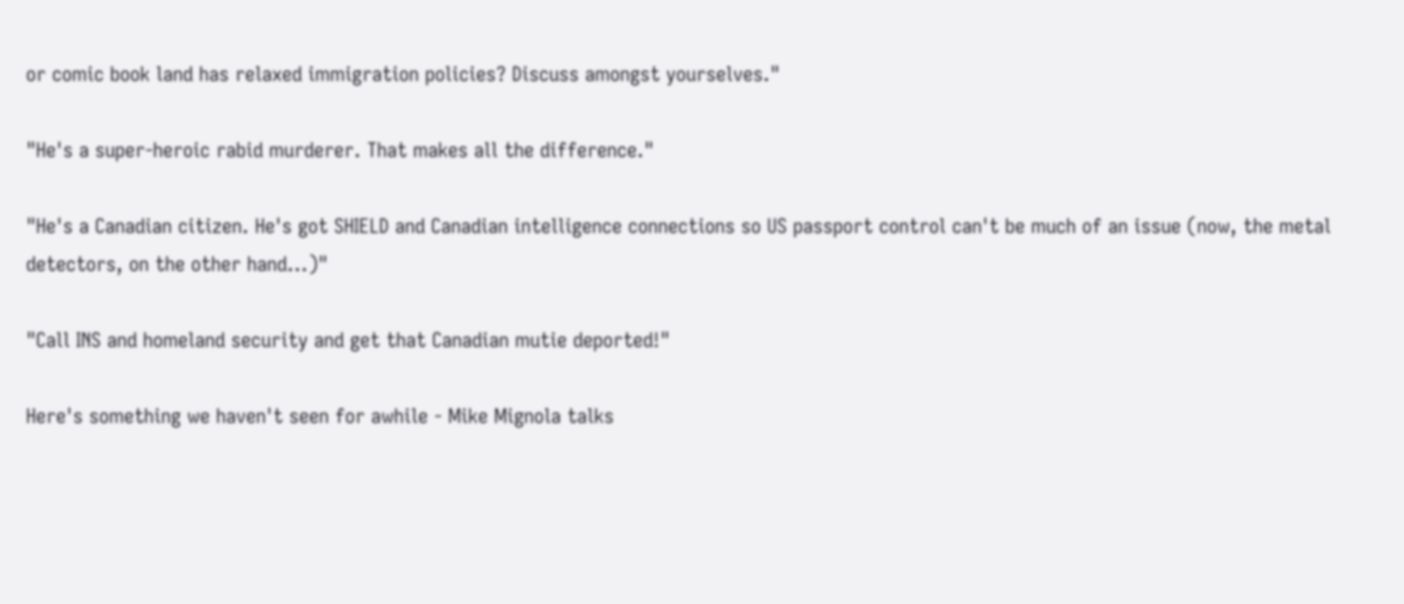or comic book land has relaxed immigration policies? Discuss amongst yourselves."

"He's a super-heroic rabid murderer. That makes all the difference."

"He's a Canadian citizen. He's got SHIELD and Canadian intelligence connections so US passport control can't be much of an issue (now, the metal detectors, on the other hand...)"

"Call INS and homeland security and get that Canadian mutie deported!"

Here's something we haven't seen for awhile - Mike Mignola talks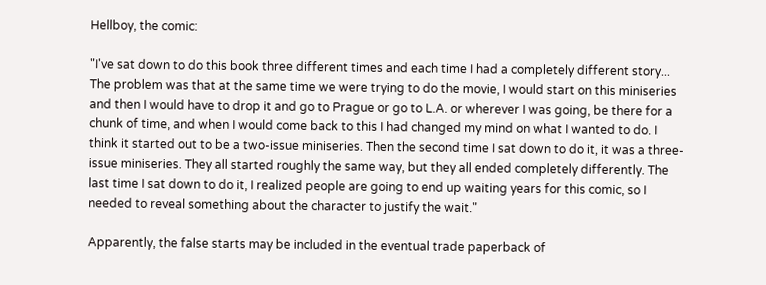Hellboy, the comic:

"I've sat down to do this book three different times and each time I had a completely different story... The problem was that at the same time we were trying to do the movie, I would start on this miniseries and then I would have to drop it and go to Prague or go to L.A. or wherever I was going, be there for a chunk of time, and when I would come back to this I had changed my mind on what I wanted to do. I think it started out to be a two-issue miniseries. Then the second time I sat down to do it, it was a three-issue miniseries. They all started roughly the same way, but they all ended completely differently. The last time I sat down to do it, I realized people are going to end up waiting years for this comic, so I needed to reveal something about the character to justify the wait."

Apparently, the false starts may be included in the eventual trade paperback of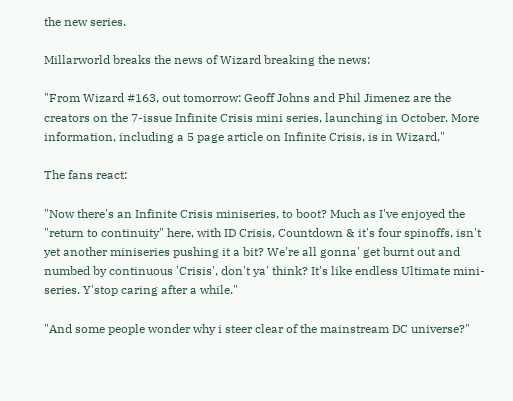the new series.

Millarworld breaks the news of Wizard breaking the news:

"From Wizard #163, out tomorrow: Geoff Johns and Phil Jimenez are the creators on the 7-issue Infinite Crisis mini series, launching in October. More information, including a 5 page article on Infinite Crisis, is in Wizard."

The fans react:

"Now there's an Infinite Crisis miniseries, to boot? Much as I've enjoyed the "return to continuity" here, with ID Crisis, Countdown & it's four spinoffs, isn't yet another miniseries pushing it a bit? We're all gonna' get burnt out and numbed by continuous 'Crisis', don't ya' think? It's like endless Ultimate mini-series. Y'stop caring after a while."

"And some people wonder why i steer clear of the mainstream DC universe?"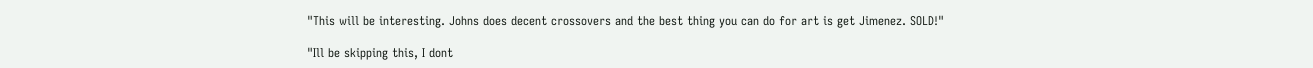"This will be interesting. Johns does decent crossovers and the best thing you can do for art is get Jimenez. SOLD!"

"Ill be skipping this, I dont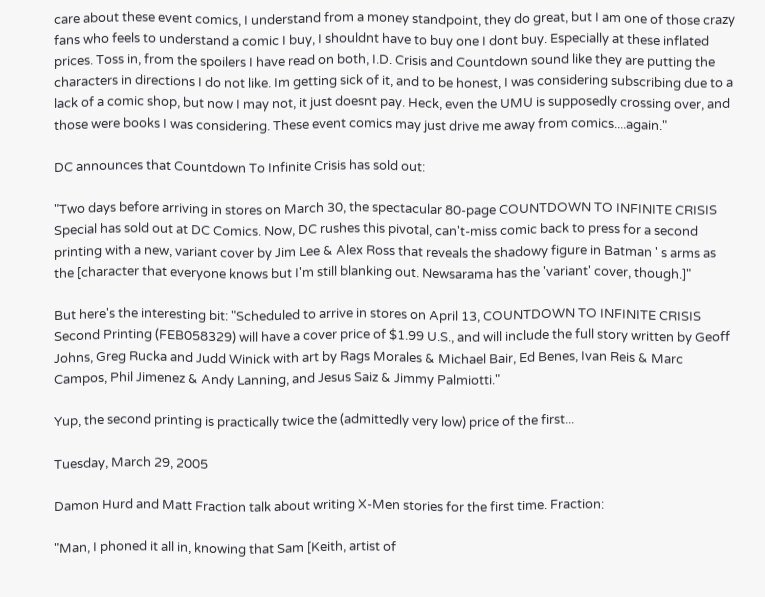care about these event comics, I understand from a money standpoint, they do great, but I am one of those crazy fans who feels to understand a comic I buy, I shouldnt have to buy one I dont buy. Especially at these inflated prices. Toss in, from the spoilers I have read on both, I.D. Crisis and Countdown sound like they are putting the characters in directions I do not like. Im getting sick of it, and to be honest, I was considering subscribing due to a lack of a comic shop, but now I may not, it just doesnt pay. Heck, even the UMU is supposedly crossing over, and those were books I was considering. These event comics may just drive me away from comics....again."

DC announces that Countdown To Infinite Crisis has sold out:

"Two days before arriving in stores on March 30, the spectacular 80-page COUNTDOWN TO INFINITE CRISIS Special has sold out at DC Comics. Now, DC rushes this pivotal, can't-miss comic back to press for a second printing with a new, variant cover by Jim Lee & Alex Ross that reveals the shadowy figure in Batman ' s arms as the [character that everyone knows but I'm still blanking out. Newsarama has the 'variant' cover, though.]"

But here's the interesting bit: "Scheduled to arrive in stores on April 13, COUNTDOWN TO INFINITE CRISIS Second Printing (FEB058329) will have a cover price of $1.99 U.S., and will include the full story written by Geoff Johns, Greg Rucka and Judd Winick with art by Rags Morales & Michael Bair, Ed Benes, Ivan Reis & Marc Campos, Phil Jimenez & Andy Lanning, and Jesus Saiz & Jimmy Palmiotti."

Yup, the second printing is practically twice the (admittedly very low) price of the first...

Tuesday, March 29, 2005

Damon Hurd and Matt Fraction talk about writing X-Men stories for the first time. Fraction:

"Man, I phoned it all in, knowing that Sam [Keith, artist of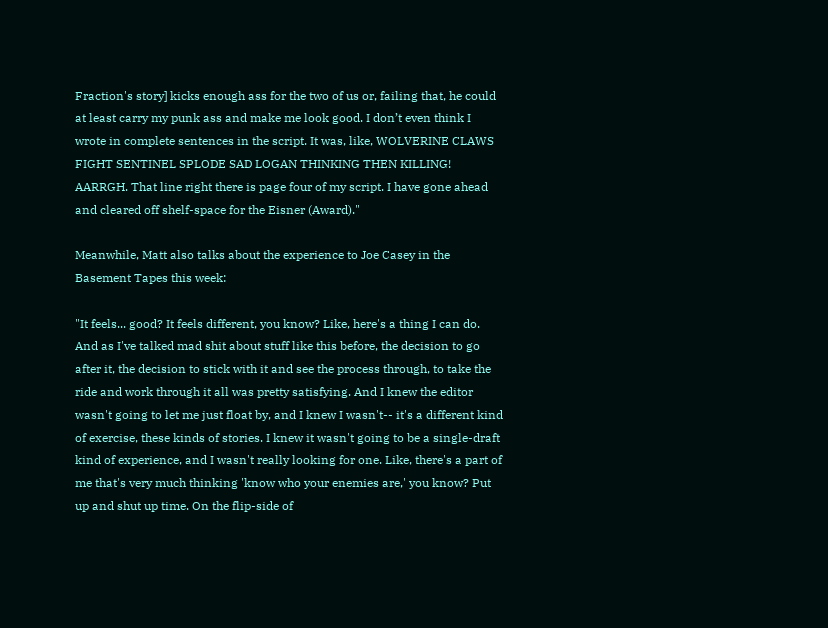Fraction's story] kicks enough ass for the two of us or, failing that, he could at least carry my punk ass and make me look good. I don’t even think I wrote in complete sentences in the script. It was, like, WOLVERINE CLAWS FIGHT SENTINEL SPLODE SAD LOGAN THINKING THEN KILLING! AARRGH. That line right there is page four of my script. I have gone ahead and cleared off shelf-space for the Eisner (Award)."

Meanwhile, Matt also talks about the experience to Joe Casey in the Basement Tapes this week:

"It feels... good? It feels different, you know? Like, here's a thing I can do. And as I've talked mad shit about stuff like this before, the decision to go after it, the decision to stick with it and see the process through, to take the ride and work through it all was pretty satisfying. And I knew the editor wasn't going to let me just float by, and I knew I wasn't-- it's a different kind of exercise, these kinds of stories. I knew it wasn't going to be a single-draft kind of experience, and I wasn't really looking for one. Like, there's a part of me that's very much thinking 'know who your enemies are,' you know? Put up and shut up time. On the flip-side of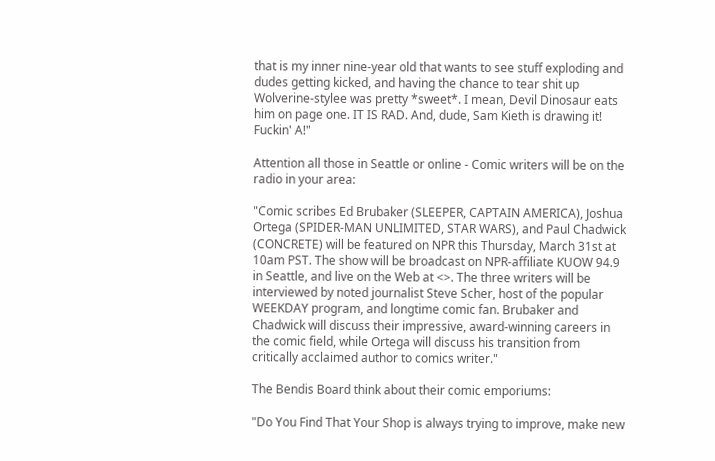that is my inner nine-year old that wants to see stuff exploding and dudes getting kicked, and having the chance to tear shit up Wolverine-stylee was pretty *sweet*. I mean, Devil Dinosaur eats him on page one. IT IS RAD. And, dude, Sam Kieth is drawing it! Fuckin' A!"

Attention all those in Seattle or online - Comic writers will be on the radio in your area:

"Comic scribes Ed Brubaker (SLEEPER, CAPTAIN AMERICA), Joshua Ortega (SPIDER-MAN UNLIMITED, STAR WARS), and Paul Chadwick (CONCRETE) will be featured on NPR this Thursday, March 31st at 10am PST. The show will be broadcast on NPR-affiliate KUOW 94.9 in Seattle, and live on the Web at <>. The three writers will be interviewed by noted journalist Steve Scher, host of the popular WEEKDAY program, and longtime comic fan. Brubaker and Chadwick will discuss their impressive, award-winning careers in the comic field, while Ortega will discuss his transition from critically acclaimed author to comics writer."

The Bendis Board think about their comic emporiums:

"Do You Find That Your Shop is always trying to improve, make new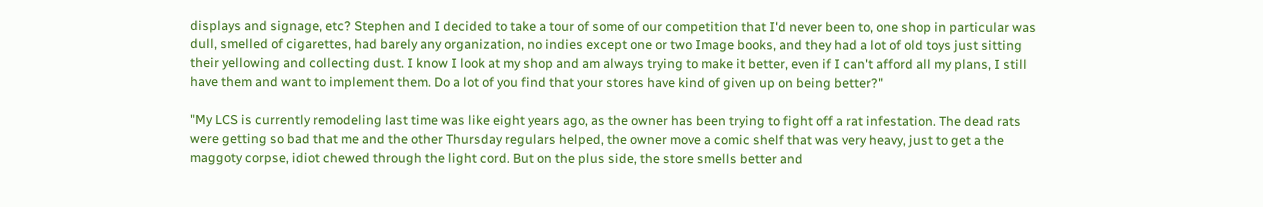displays and signage, etc? Stephen and I decided to take a tour of some of our competition that I'd never been to, one shop in particular was dull, smelled of cigarettes, had barely any organization, no indies except one or two Image books, and they had a lot of old toys just sitting their yellowing and collecting dust. I know I look at my shop and am always trying to make it better, even if I can't afford all my plans, I still have them and want to implement them. Do a lot of you find that your stores have kind of given up on being better?"

"My LCS is currently remodeling last time was like eight years ago, as the owner has been trying to fight off a rat infestation. The dead rats were getting so bad that me and the other Thursday regulars helped, the owner move a comic shelf that was very heavy, just to get a the maggoty corpse, idiot chewed through the light cord. But on the plus side, the store smells better and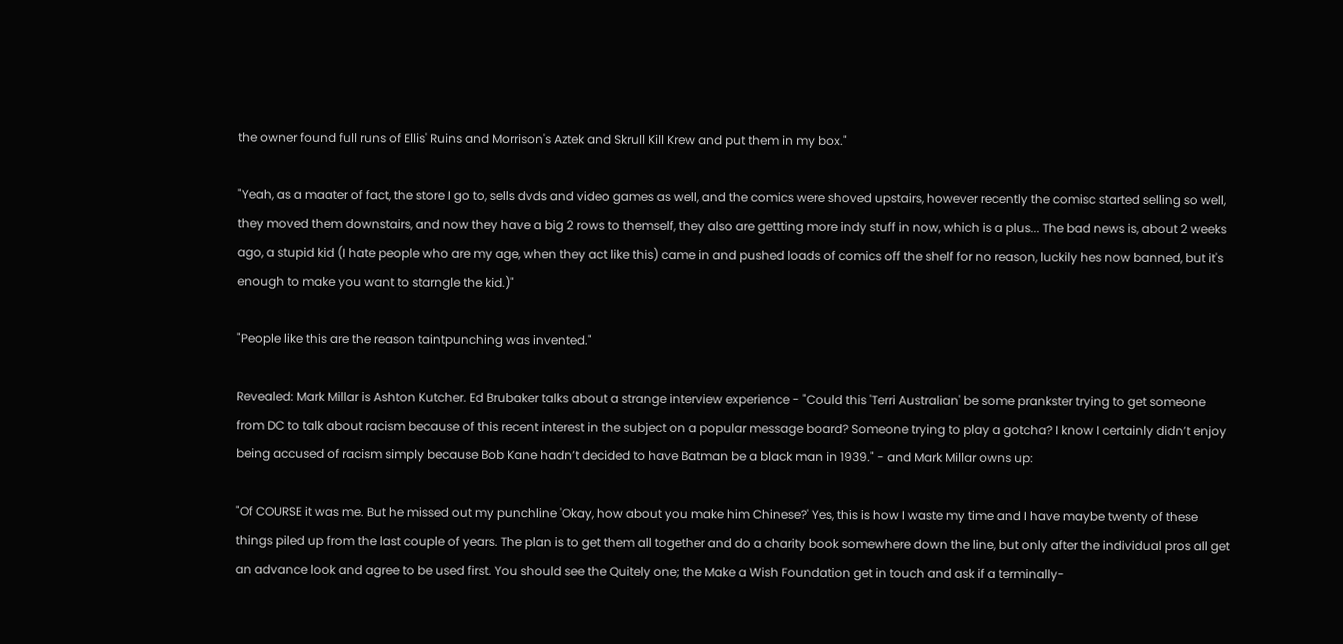the owner found full runs of Ellis' Ruins and Morrison's Aztek and Skrull Kill Krew and put them in my box."

"Yeah, as a maater of fact, the store I go to, sells dvds and video games as well, and the comics were shoved upstairs, however recently the comisc started selling so well, they moved them downstairs, and now they have a big 2 rows to themself, they also are gettting more indy stuff in now, which is a plus... The bad news is, about 2 weeks ago, a stupid kid (I hate people who are my age, when they act like this) came in and pushed loads of comics off the shelf for no reason, luckily hes now banned, but it's enough to make you want to starngle the kid.)"

"People like this are the reason taintpunching was invented."

Revealed: Mark Millar is Ashton Kutcher. Ed Brubaker talks about a strange interview experience - "Could this 'Terri Australian' be some prankster trying to get someone from DC to talk about racism because of this recent interest in the subject on a popular message board? Someone trying to play a gotcha? I know I certainly didn’t enjoy being accused of racism simply because Bob Kane hadn’t decided to have Batman be a black man in 1939." - and Mark Millar owns up:

"Of COURSE it was me. But he missed out my punchline 'Okay, how about you make him Chinese?' Yes, this is how I waste my time and I have maybe twenty of these things piled up from the last couple of years. The plan is to get them all together and do a charity book somewhere down the line, but only after the individual pros all get an advance look and agree to be used first. You should see the Quitely one; the Make a Wish Foundation get in touch and ask if a terminally-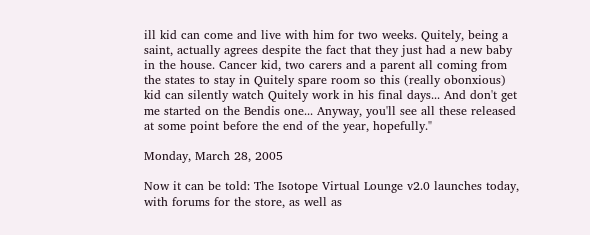ill kid can come and live with him for two weeks. Quitely, being a saint, actually agrees despite the fact that they just had a new baby in the house. Cancer kid, two carers and a parent all coming from the states to stay in Quitely spare room so this (really obonxious) kid can silently watch Quitely work in his final days... And don't get me started on the Bendis one... Anyway, you'll see all these released at some point before the end of the year, hopefully."

Monday, March 28, 2005

Now it can be told: The Isotope Virtual Lounge v2.0 launches today, with forums for the store, as well as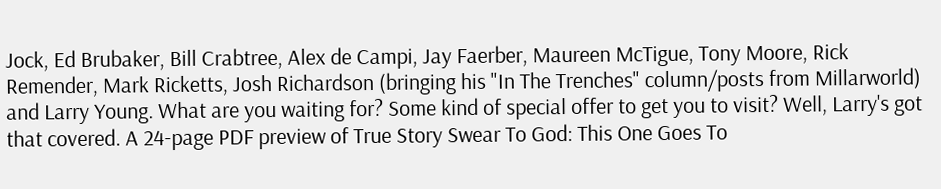Jock, Ed Brubaker, Bill Crabtree, Alex de Campi, Jay Faerber, Maureen McTigue, Tony Moore, Rick Remender, Mark Ricketts, Josh Richardson (bringing his "In The Trenches" column/posts from Millarworld) and Larry Young. What are you waiting for? Some kind of special offer to get you to visit? Well, Larry's got that covered. A 24-page PDF preview of True Story Swear To God: This One Goes To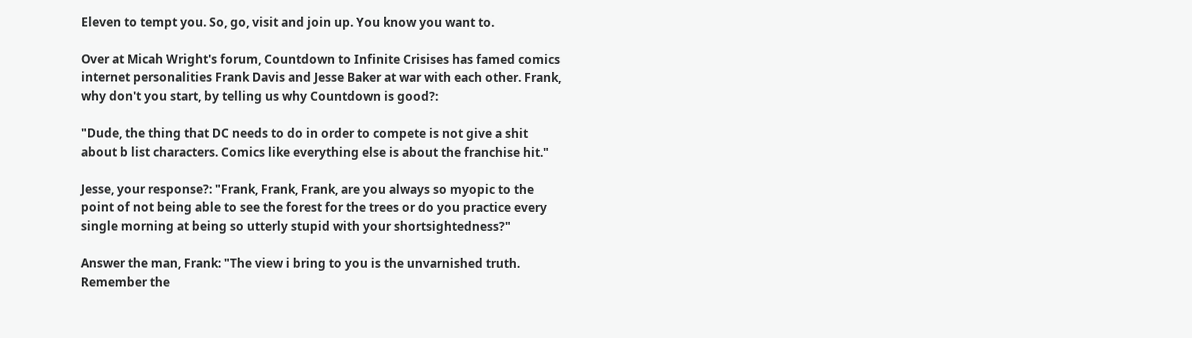Eleven to tempt you. So, go, visit and join up. You know you want to.

Over at Micah Wright's forum, Countdown to Infinite Crisises has famed comics internet personalities Frank Davis and Jesse Baker at war with each other. Frank, why don't you start, by telling us why Countdown is good?:

"Dude, the thing that DC needs to do in order to compete is not give a shit about b list characters. Comics like everything else is about the franchise hit."

Jesse, your response?: "Frank, Frank, Frank, are you always so myopic to the point of not being able to see the forest for the trees or do you practice every single morning at being so utterly stupid with your shortsightedness?"

Answer the man, Frank: "The view i bring to you is the unvarnished truth. Remember the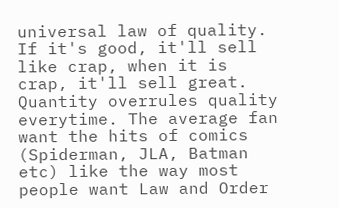universal law of quality. If it's good, it'll sell like crap, when it is crap, it'll sell great. Quantity overrules quality everytime. The average fan want the hits of comics (Spiderman, JLA, Batman etc) like the way most people want Law and Order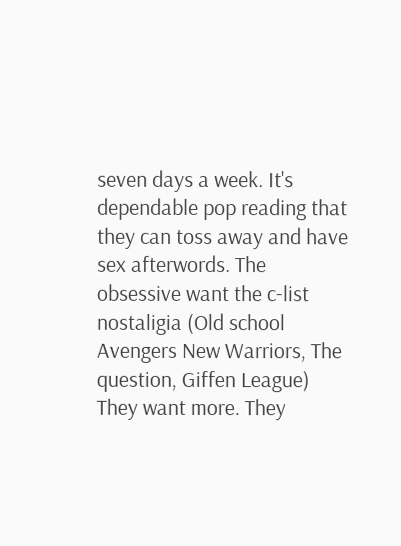seven days a week. It's dependable pop reading that they can toss away and have sex afterwords. The obsessive want the c-list nostaligia (Old school Avengers New Warriors, The question, Giffen League) They want more. They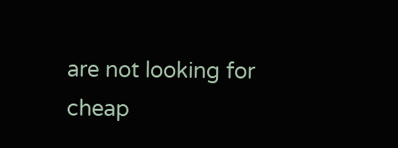are not looking for cheap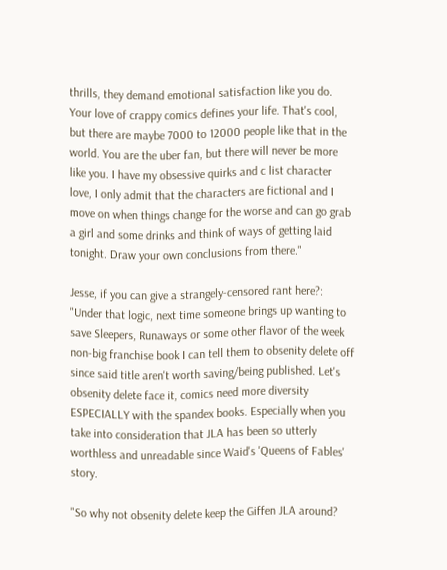thrills, they demand emotional satisfaction like you do. Your love of crappy comics defines your life. That's cool, but there are maybe 7000 to 12000 people like that in the world. You are the uber fan, but there will never be more like you. I have my obsessive quirks and c list character love, I only admit that the characters are fictional and I move on when things change for the worse and can go grab a girl and some drinks and think of ways of getting laid tonight. Draw your own conclusions from there."

Jesse, if you can give a strangely-censored rant here?: "Under that logic, next time someone brings up wanting to save Sleepers, Runaways or some other flavor of the week non-big franchise book I can tell them to obsenity delete off since said title aren't worth saving/being published. Let's obsenity delete face it, comics need more diversity ESPECIALLY with the spandex books. Especially when you take into consideration that JLA has been so utterly worthless and unreadable since Waid's 'Queens of Fables' story.

"So why not obsenity delete keep the Giffen JLA around?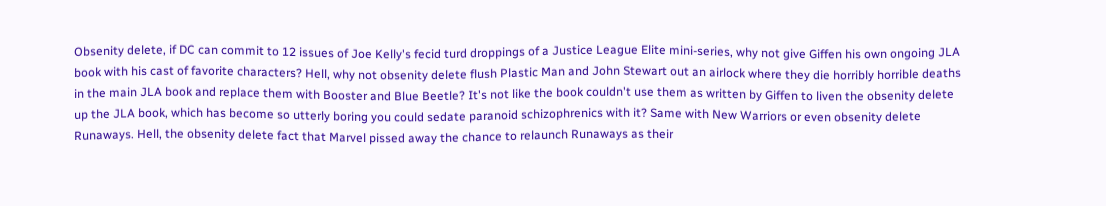Obsenity delete, if DC can commit to 12 issues of Joe Kelly's fecid turd droppings of a Justice League Elite mini-series, why not give Giffen his own ongoing JLA book with his cast of favorite characters? Hell, why not obsenity delete flush Plastic Man and John Stewart out an airlock where they die horribly horrible deaths in the main JLA book and replace them with Booster and Blue Beetle? It's not like the book couldn't use them as written by Giffen to liven the obsenity delete up the JLA book, which has become so utterly boring you could sedate paranoid schizophrenics with it? Same with New Warriors or even obsenity delete Runaways. Hell, the obsenity delete fact that Marvel pissed away the chance to relaunch Runaways as their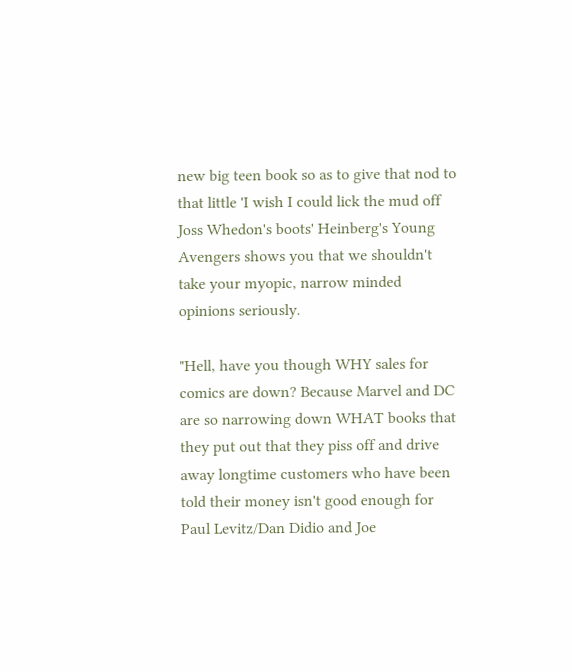new big teen book so as to give that nod to that little 'I wish I could lick the mud off Joss Whedon's boots' Heinberg's Young Avengers shows you that we shouldn't take your myopic, narrow minded opinions seriously.

"Hell, have you though WHY sales for comics are down? Because Marvel and DC are so narrowing down WHAT books that they put out that they piss off and drive away longtime customers who have been told their money isn't good enough for Paul Levitz/Dan Didio and Joe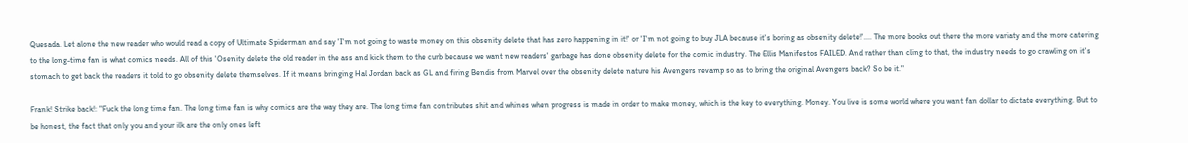Quesada. Let alone the new reader who would read a copy of Ultimate Spiderman and say 'I'm not going to waste money on this obsenity delete that has zero happening in it!' or 'I'm not going to buy JLA because it's boring as obsenity delete!'.... The more books out there the more variaty and the more catering to the long-time fan is what comics needs. All of this 'Osenity delete the old reader in the ass and kick them to the curb because we want new readers' garbage has done obsenity delete for the comic industry. The Ellis Manifestos FAILED. And rather than cling to that, the industry needs to go crawling on it's stomach to get back the readers it told to go obsenity delete themselves. If it means bringing Hal Jordan back as GL and firing Bendis from Marvel over the obsenity delete nature his Avengers revamp so as to bring the original Avengers back? So be it."

Frank! Strike back!: "Fuck the long time fan. The long time fan is why comics are the way they are. The long time fan contributes shit and whines when progress is made in order to make money, which is the key to everything. Money. You live is some world where you want fan dollar to dictate everything. But to be honest, the fact that only you and your ilk are the only ones left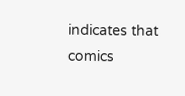indicates that comics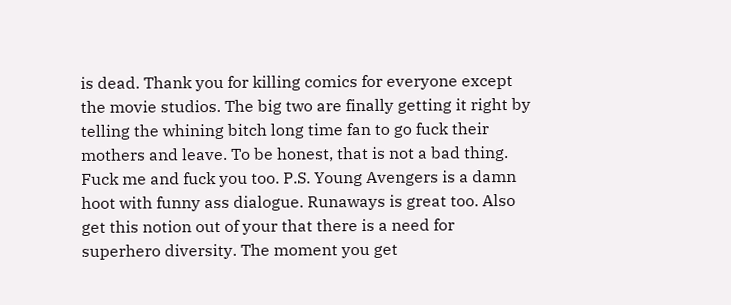is dead. Thank you for killing comics for everyone except the movie studios. The big two are finally getting it right by telling the whining bitch long time fan to go fuck their mothers and leave. To be honest, that is not a bad thing. Fuck me and fuck you too. P.S. Young Avengers is a damn hoot with funny ass dialogue. Runaways is great too. Also get this notion out of your that there is a need for superhero diversity. The moment you get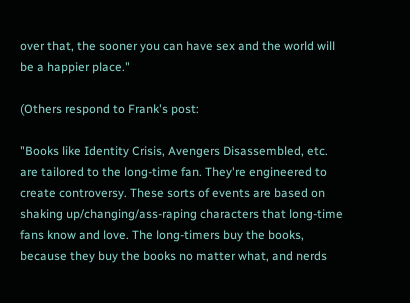over that, the sooner you can have sex and the world will be a happier place."

(Others respond to Frank's post:

"Books like Identity Crisis, Avengers Disassembled, etc. are tailored to the long-time fan. They're engineered to create controversy. These sorts of events are based on shaking up/changing/ass-raping characters that long-time fans know and love. The long-timers buy the books, because they buy the books no matter what, and nerds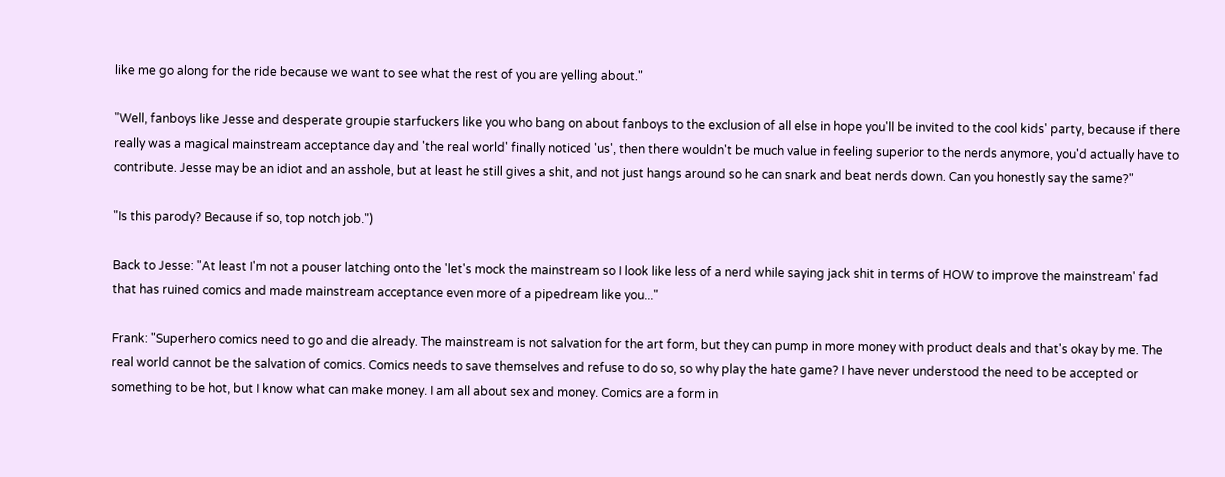like me go along for the ride because we want to see what the rest of you are yelling about."

"Well, fanboys like Jesse and desperate groupie starfuckers like you who bang on about fanboys to the exclusion of all else in hope you'll be invited to the cool kids' party, because if there really was a magical mainstream acceptance day and 'the real world' finally noticed 'us', then there wouldn't be much value in feeling superior to the nerds anymore, you'd actually have to contribute. Jesse may be an idiot and an asshole, but at least he still gives a shit, and not just hangs around so he can snark and beat nerds down. Can you honestly say the same?"

"Is this parody? Because if so, top notch job.")

Back to Jesse: "At least I'm not a pouser latching onto the 'let's mock the mainstream so I look like less of a nerd while saying jack shit in terms of HOW to improve the mainstream' fad that has ruined comics and made mainstream acceptance even more of a pipedream like you..."

Frank: "Superhero comics need to go and die already. The mainstream is not salvation for the art form, but they can pump in more money with product deals and that's okay by me. The real world cannot be the salvation of comics. Comics needs to save themselves and refuse to do so, so why play the hate game? I have never understood the need to be accepted or something to be hot, but I know what can make money. I am all about sex and money. Comics are a form in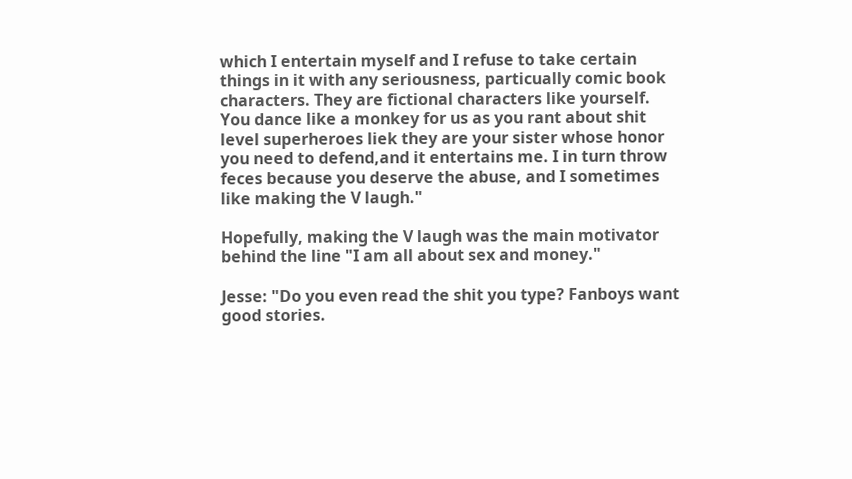which I entertain myself and I refuse to take certain things in it with any seriousness, particually comic book characters. They are fictional characters like yourself. You dance like a monkey for us as you rant about shit level superheroes liek they are your sister whose honor you need to defend,and it entertains me. I in turn throw feces because you deserve the abuse, and I sometimes like making the V laugh."

Hopefully, making the V laugh was the main motivator behind the line "I am all about sex and money."

Jesse: "Do you even read the shit you type? Fanboys want good stories.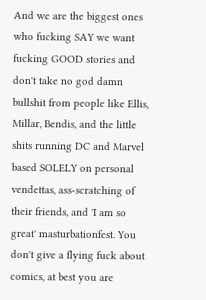And we are the biggest ones who fucking SAY we want fucking GOOD stories and don't take no god damn bullshit from people like Ellis, Millar, Bendis, and the little shits running DC and Marvel based SOLELY on personal vendettas, ass-scratching of their friends, and 'I am so great' masturbationfest. You don't give a flying fuck about comics, at best you are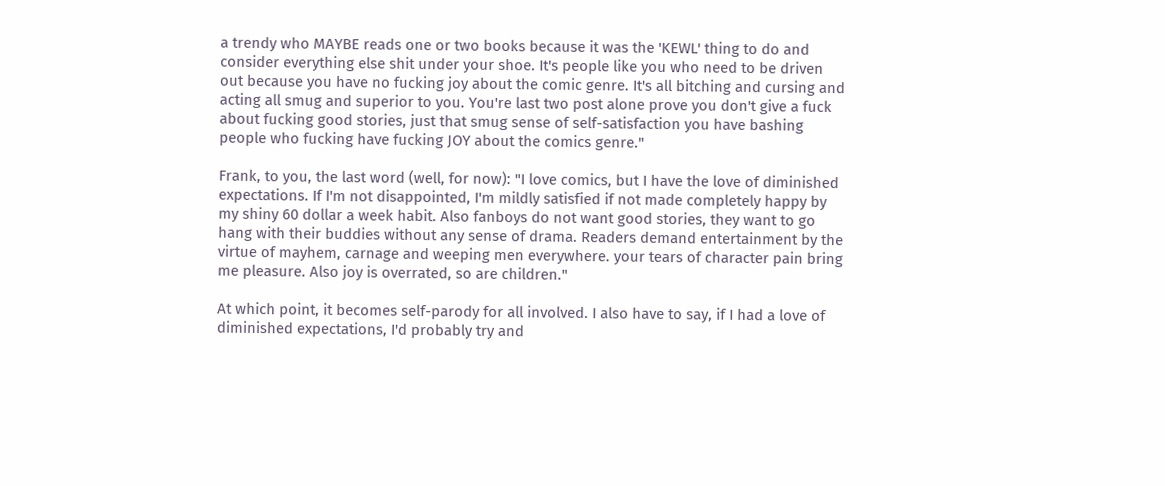a trendy who MAYBE reads one or two books because it was the 'KEWL' thing to do and consider everything else shit under your shoe. It's people like you who need to be driven out because you have no fucking joy about the comic genre. It's all bitching and cursing and acting all smug and superior to you. You're last two post alone prove you don't give a fuck about fucking good stories, just that smug sense of self-satisfaction you have bashing people who fucking have fucking JOY about the comics genre."

Frank, to you, the last word (well, for now): "I love comics, but I have the love of diminished expectations. If I'm not disappointed, I'm mildly satisfied if not made completely happy by my shiny 60 dollar a week habit. Also fanboys do not want good stories, they want to go hang with their buddies without any sense of drama. Readers demand entertainment by the virtue of mayhem, carnage and weeping men everywhere. your tears of character pain bring me pleasure. Also joy is overrated, so are children."

At which point, it becomes self-parody for all involved. I also have to say, if I had a love of diminished expectations, I'd probably try and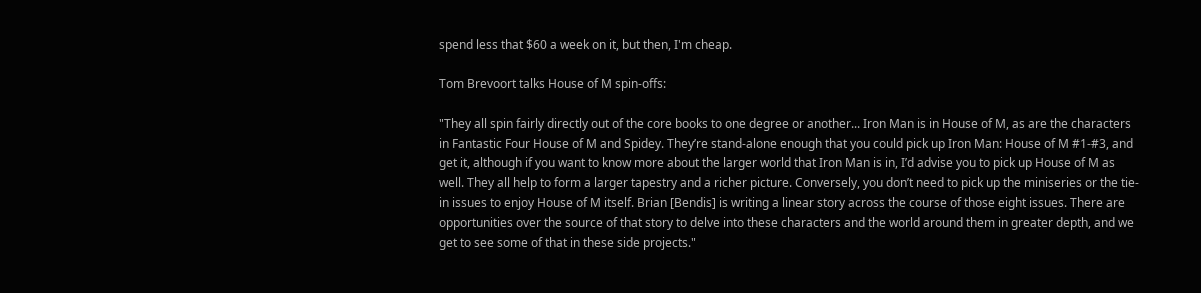spend less that $60 a week on it, but then, I'm cheap.

Tom Brevoort talks House of M spin-offs:

"They all spin fairly directly out of the core books to one degree or another... Iron Man is in House of M, as are the characters in Fantastic Four House of M and Spidey. They’re stand-alone enough that you could pick up Iron Man: House of M #1-#3, and get it, although if you want to know more about the larger world that Iron Man is in, I’d advise you to pick up House of M as well. They all help to form a larger tapestry and a richer picture. Conversely, you don’t need to pick up the miniseries or the tie-in issues to enjoy House of M itself. Brian [Bendis] is writing a linear story across the course of those eight issues. There are opportunities over the source of that story to delve into these characters and the world around them in greater depth, and we get to see some of that in these side projects."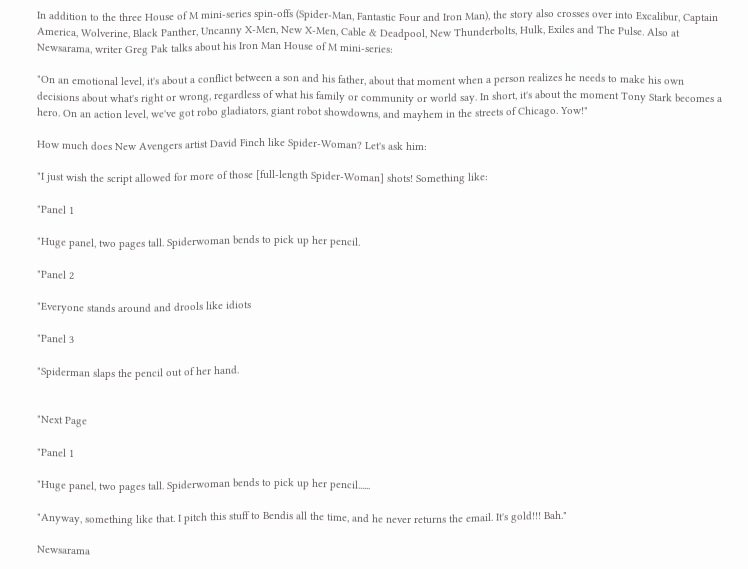In addition to the three House of M mini-series spin-offs (Spider-Man, Fantastic Four and Iron Man), the story also crosses over into Excalibur, Captain America, Wolverine, Black Panther, Uncanny X-Men, New X-Men, Cable & Deadpool, New Thunderbolts, Hulk, Exiles and The Pulse. Also at Newsarama, writer Greg Pak talks about his Iron Man House of M mini-series:

"On an emotional level, it's about a conflict between a son and his father, about that moment when a person realizes he needs to make his own decisions about what's right or wrong, regardless of what his family or community or world say. In short, it's about the moment Tony Stark becomes a hero. On an action level, we've got robo gladiators, giant robot showdowns, and mayhem in the streets of Chicago. Yow!"

How much does New Avengers artist David Finch like Spider-Woman? Let's ask him:

"I just wish the script allowed for more of those [full-length Spider-Woman] shots! Something like:

"Panel 1

"Huge panel, two pages tall. Spiderwoman bends to pick up her pencil.

"Panel 2

"Everyone stands around and drools like idiots

"Panel 3

"Spiderman slaps the pencil out of her hand.


"Next Page

"Panel 1

"Huge panel, two pages tall. Spiderwoman bends to pick up her pencil......

"Anyway, something like that. I pitch this stuff to Bendis all the time, and he never returns the email. It's gold!!! Bah."

Newsarama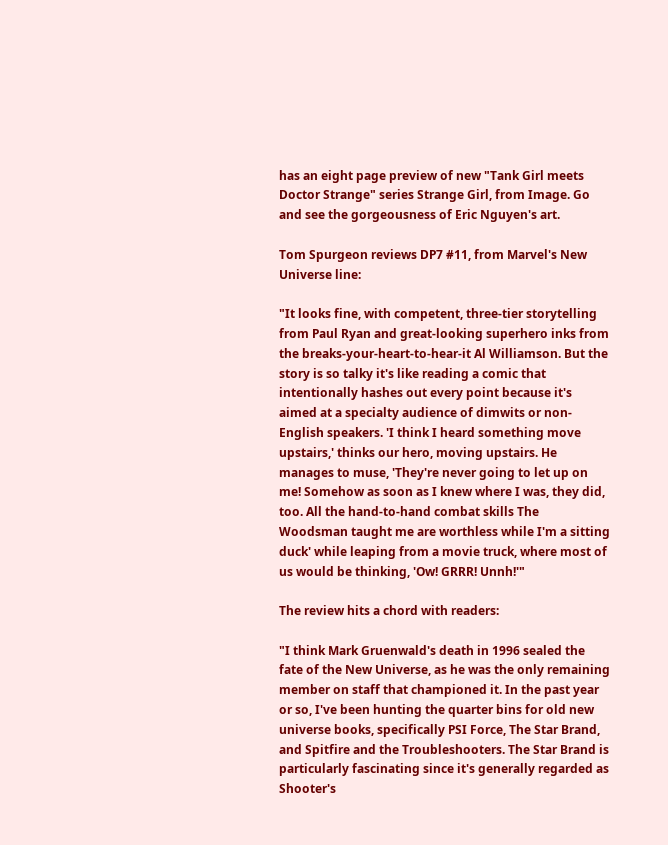has an eight page preview of new "Tank Girl meets Doctor Strange" series Strange Girl, from Image. Go and see the gorgeousness of Eric Nguyen's art.

Tom Spurgeon reviews DP7 #11, from Marvel's New Universe line:

"It looks fine, with competent, three-tier storytelling from Paul Ryan and great-looking superhero inks from the breaks-your-heart-to-hear-it Al Williamson. But the story is so talky it's like reading a comic that intentionally hashes out every point because it's aimed at a specialty audience of dimwits or non-English speakers. 'I think I heard something move upstairs,' thinks our hero, moving upstairs. He manages to muse, 'They're never going to let up on me! Somehow as soon as I knew where I was, they did, too. All the hand-to-hand combat skills The Woodsman taught me are worthless while I'm a sitting duck' while leaping from a movie truck, where most of us would be thinking, 'Ow! GRRR! Unnh!'"

The review hits a chord with readers:

"I think Mark Gruenwald's death in 1996 sealed the fate of the New Universe, as he was the only remaining member on staff that championed it. In the past year or so, I've been hunting the quarter bins for old new universe books, specifically PSI Force, The Star Brand, and Spitfire and the Troubleshooters. The Star Brand is particularly fascinating since it's generally regarded as Shooter's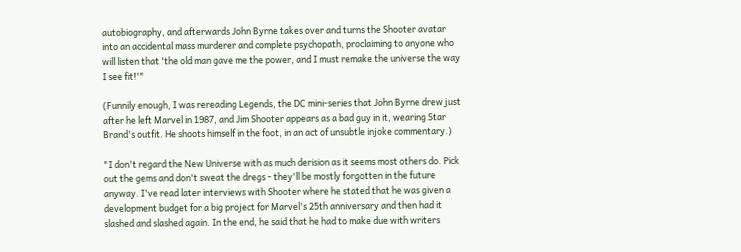autobiography, and afterwards John Byrne takes over and turns the Shooter avatar into an accidental mass murderer and complete psychopath, proclaiming to anyone who will listen that 'the old man gave me the power, and I must remake the universe the way I see fit!'"

(Funnily enough, I was rereading Legends, the DC mini-series that John Byrne drew just after he left Marvel in 1987, and Jim Shooter appears as a bad guy in it, wearing Star Brand's outfit. He shoots himself in the foot, in an act of unsubtle injoke commentary.)

"I don't regard the New Universe with as much derision as it seems most others do. Pick out the gems and don't sweat the dregs - they'll be mostly forgotten in the future anyway. I've read later interviews with Shooter where he stated that he was given a development budget for a big project for Marvel's 25th anniversary and then had it slashed and slashed again. In the end, he said that he had to make due with writers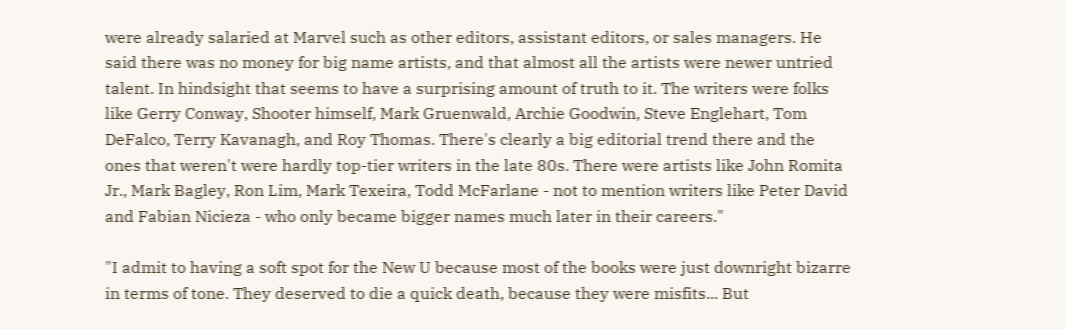were already salaried at Marvel such as other editors, assistant editors, or sales managers. He said there was no money for big name artists, and that almost all the artists were newer untried talent. In hindsight that seems to have a surprising amount of truth to it. The writers were folks like Gerry Conway, Shooter himself, Mark Gruenwald, Archie Goodwin, Steve Englehart, Tom DeFalco, Terry Kavanagh, and Roy Thomas. There's clearly a big editorial trend there and the ones that weren't were hardly top-tier writers in the late 80s. There were artists like John Romita Jr., Mark Bagley, Ron Lim, Mark Texeira, Todd McFarlane - not to mention writers like Peter David and Fabian Nicieza - who only became bigger names much later in their careers."

"I admit to having a soft spot for the New U because most of the books were just downright bizarre in terms of tone. They deserved to die a quick death, because they were misfits... But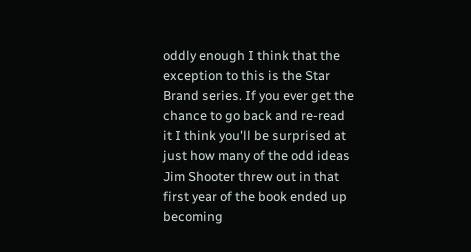oddly enough I think that the exception to this is the Star Brand series. If you ever get the chance to go back and re-read it I think you'll be surprised at just how many of the odd ideas Jim Shooter threw out in that first year of the book ended up becoming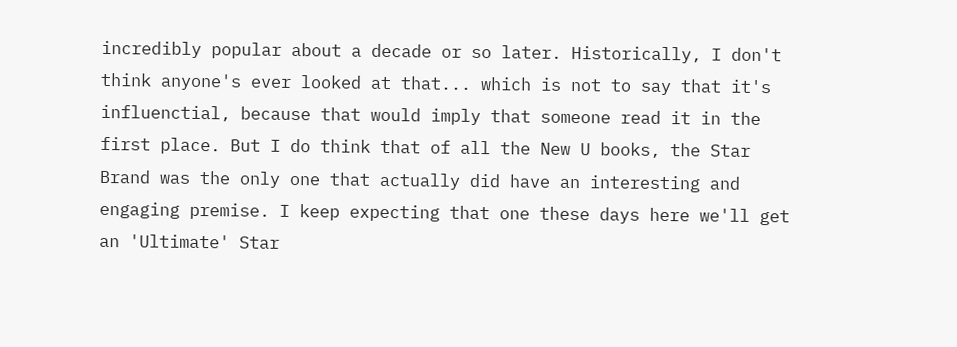incredibly popular about a decade or so later. Historically, I don't think anyone's ever looked at that... which is not to say that it's influenctial, because that would imply that someone read it in the first place. But I do think that of all the New U books, the Star Brand was the only one that actually did have an interesting and engaging premise. I keep expecting that one these days here we'll get an 'Ultimate' Star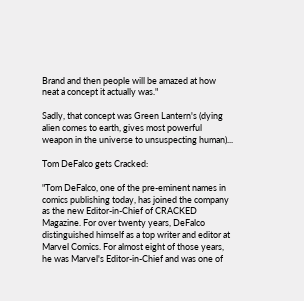Brand and then people will be amazed at how neat a concept it actually was."

Sadly, that concept was Green Lantern's (dying alien comes to earth, gives most powerful weapon in the universe to unsuspecting human)...

Tom DeFalco gets Cracked:

"Tom DeFalco, one of the pre-eminent names in comics publishing today, has joined the company as the new Editor-in-Chief of CRACKED Magazine. For over twenty years, DeFalco distinguished himself as a top writer and editor at Marvel Comics. For almost eight of those years, he was Marvel's Editor-in-Chief and was one of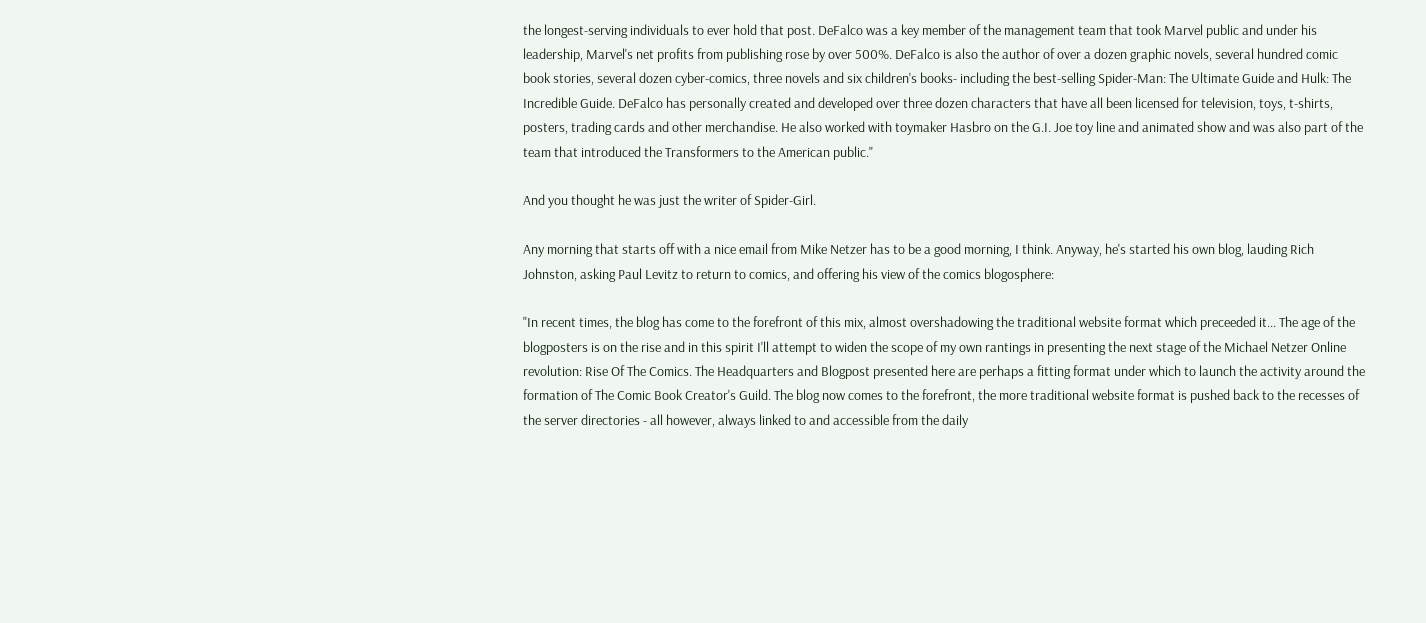the longest-serving individuals to ever hold that post. DeFalco was a key member of the management team that took Marvel public and under his leadership, Marvel's net profits from publishing rose by over 500%. DeFalco is also the author of over a dozen graphic novels, several hundred comic book stories, several dozen cyber-comics, three novels and six children's books- including the best-selling Spider-Man: The Ultimate Guide and Hulk: The Incredible Guide. DeFalco has personally created and developed over three dozen characters that have all been licensed for television, toys, t-shirts, posters, trading cards and other merchandise. He also worked with toymaker Hasbro on the G.I. Joe toy line and animated show and was also part of the team that introduced the Transformers to the American public."

And you thought he was just the writer of Spider-Girl.

Any morning that starts off with a nice email from Mike Netzer has to be a good morning, I think. Anyway, he's started his own blog, lauding Rich Johnston, asking Paul Levitz to return to comics, and offering his view of the comics blogosphere:

"In recent times, the blog has come to the forefront of this mix, almost overshadowing the traditional website format which preceeded it... The age of the blogposters is on the rise and in this spirit I'll attempt to widen the scope of my own rantings in presenting the next stage of the Michael Netzer Online revolution: Rise Of The Comics. The Headquarters and Blogpost presented here are perhaps a fitting format under which to launch the activity around the formation of The Comic Book Creator's Guild. The blog now comes to the forefront, the more traditional website format is pushed back to the recesses of the server directories - all however, always linked to and accessible from the daily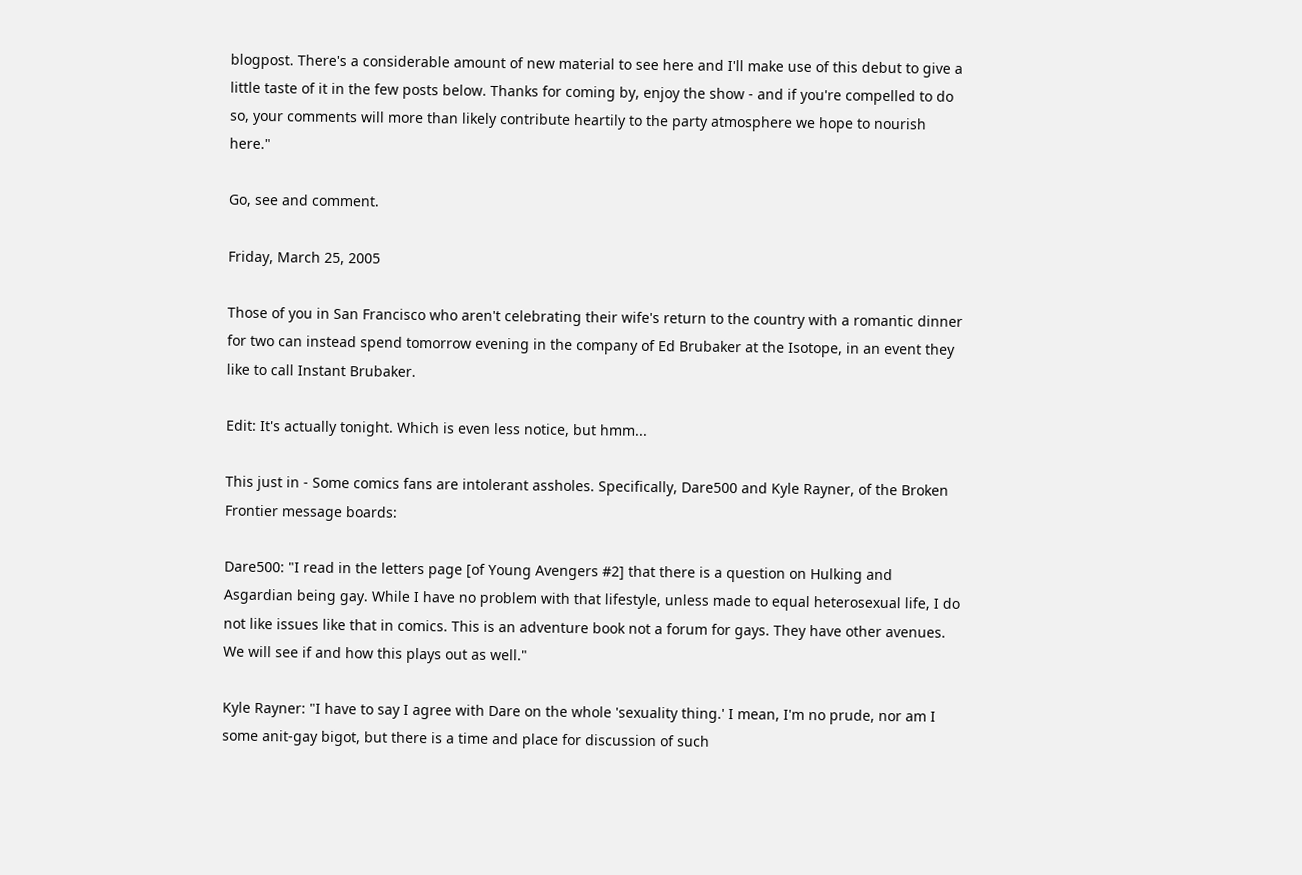blogpost. There's a considerable amount of new material to see here and I'll make use of this debut to give a little taste of it in the few posts below. Thanks for coming by, enjoy the show - and if you're compelled to do so, your comments will more than likely contribute heartily to the party atmosphere we hope to nourish here."

Go, see and comment.

Friday, March 25, 2005

Those of you in San Francisco who aren't celebrating their wife's return to the country with a romantic dinner for two can instead spend tomorrow evening in the company of Ed Brubaker at the Isotope, in an event they like to call Instant Brubaker.

Edit: It's actually tonight. Which is even less notice, but hmm...

This just in - Some comics fans are intolerant assholes. Specifically, Dare500 and Kyle Rayner, of the Broken Frontier message boards:

Dare500: "I read in the letters page [of Young Avengers #2] that there is a question on Hulking and Asgardian being gay. While I have no problem with that lifestyle, unless made to equal heterosexual life, I do not like issues like that in comics. This is an adventure book not a forum for gays. They have other avenues. We will see if and how this plays out as well."

Kyle Rayner: "I have to say I agree with Dare on the whole 'sexuality thing.' I mean, I'm no prude, nor am I some anit-gay bigot, but there is a time and place for discussion of such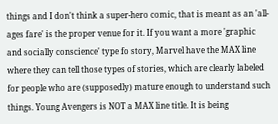things and I don't think a super-hero comic, that is meant as an 'all-ages fare' is the proper venue for it. If you want a more 'graphic and socially conscience' type fo story, Marvel have the MAX line where they can tell those types of stories, which are clearly labeled for people who are (supposedly) mature enough to understand such things. Young Avengers is NOT a MAX line title. It is being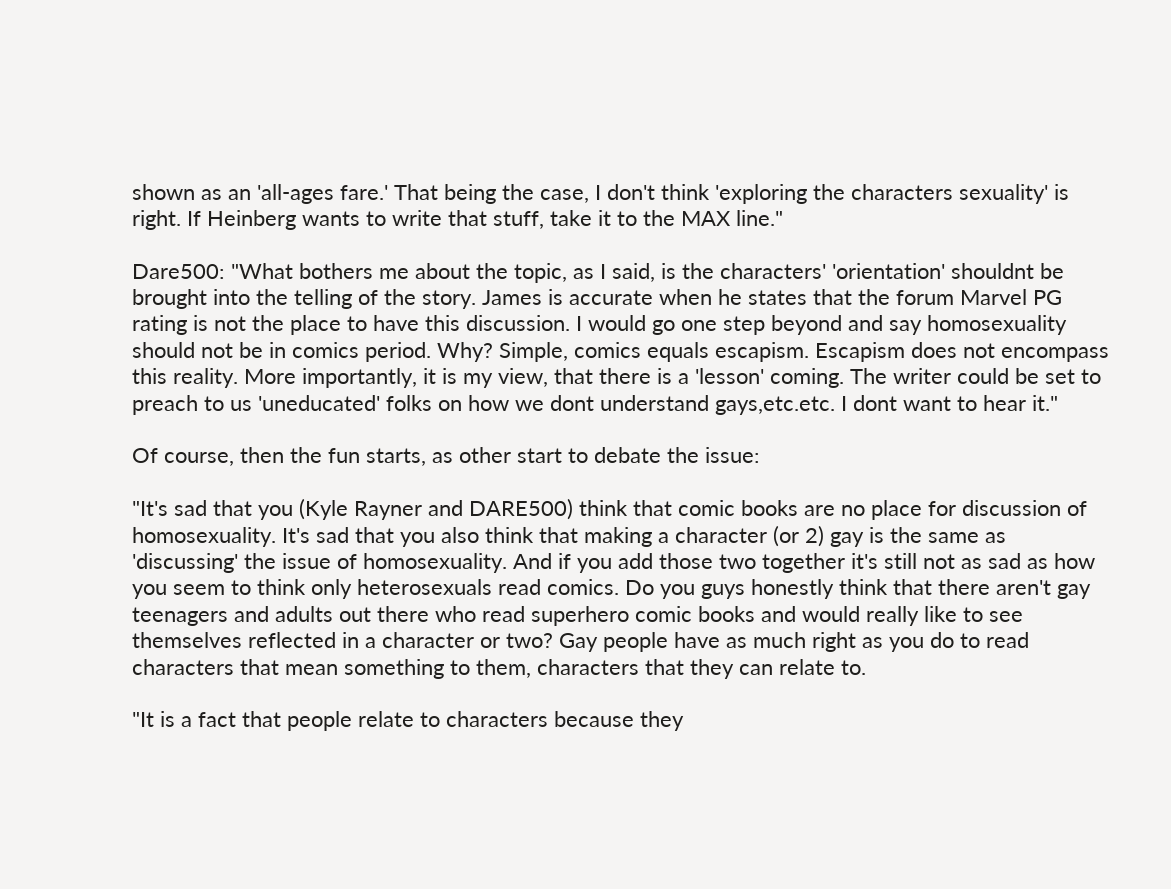shown as an 'all-ages fare.' That being the case, I don't think 'exploring the characters sexuality' is right. If Heinberg wants to write that stuff, take it to the MAX line."

Dare500: "What bothers me about the topic, as I said, is the characters' 'orientation' shouldnt be brought into the telling of the story. James is accurate when he states that the forum Marvel PG rating is not the place to have this discussion. I would go one step beyond and say homosexuality should not be in comics period. Why? Simple, comics equals escapism. Escapism does not encompass this reality. More importantly, it is my view, that there is a 'lesson' coming. The writer could be set to preach to us 'uneducated' folks on how we dont understand gays,etc.etc. I dont want to hear it."

Of course, then the fun starts, as other start to debate the issue:

"It's sad that you (Kyle Rayner and DARE500) think that comic books are no place for discussion of homosexuality. It's sad that you also think that making a character (or 2) gay is the same as 'discussing' the issue of homosexuality. And if you add those two together it's still not as sad as how you seem to think only heterosexuals read comics. Do you guys honestly think that there aren't gay teenagers and adults out there who read superhero comic books and would really like to see themselves reflected in a character or two? Gay people have as much right as you do to read characters that mean something to them, characters that they can relate to.

"It is a fact that people relate to characters because they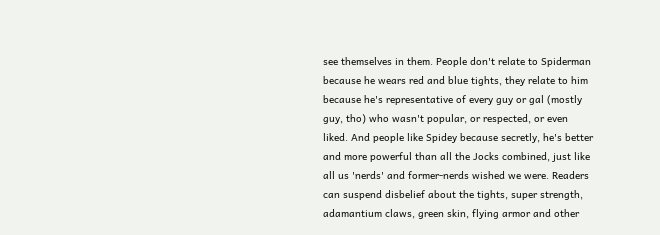see themselves in them. People don't relate to Spiderman because he wears red and blue tights, they relate to him because he's representative of every guy or gal (mostly guy, tho) who wasn't popular, or respected, or even liked. And people like Spidey because secretly, he's better and more powerful than all the Jocks combined, just like all us 'nerds' and former-nerds wished we were. Readers can suspend disbelief about the tights, super strength, adamantium claws, green skin, flying armor and other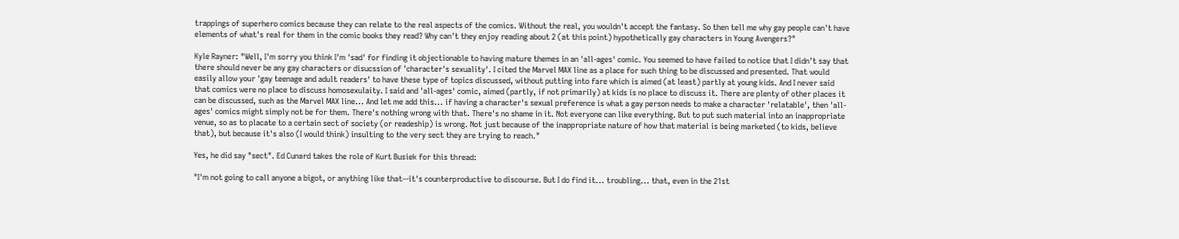trappings of superhero comics because they can relate to the real aspects of the comics. Without the real, you wouldn't accept the fantasy. So then tell me why gay people can't have elements of what's real for them in the comic books they read? Why can't they enjoy reading about 2 (at this point) hypothetically gay characters in Young Avengers?"

Kyle Rayner: "Well, I'm sorry you think I'm 'sad' for finding it objectionable to having mature themes in an 'all-ages' comic. You seemed to have failed to notice that I didn't say that there should never be any gay characters or disucssion of 'character's sexuality'. I cited the Marvel MAX line as a place for such thing to be discussed and presented. That would easily allow your 'gay teenage and adult readers' to have these type of topics discussed, without putting into fare which is aimed (at least) partly at young kids. And I never said that comics were no place to discuss homosexulaity. I said and 'all-ages' comic, aimed (partly, if not primarily) at kids is no place to discuss it. There are plenty of other places it can be discussed, such as the Marvel MAX line... And let me add this... if having a character's sexual preference is what a gay person needs to make a character 'relatable', then 'all-ages' comics might simply not be for them. There's nothing wrong with that. There's no shame in it. Not everyone can like everything. But to put such material into an inappropriate venue, so as to placate to a certain sect of society (or readeship) is wrong. Not just because of the inappropriate nature of how that material is being marketed (to kids, believe that), but because it's also (I would think) insulting to the very sect they are trying to reach."

Yes, he did say "sect". Ed Cunard takes the role of Kurt Busiek for this thread:

"I'm not going to call anyone a bigot, or anything like that--it's counterproductive to discourse. But I do find it... troubling... that, even in the 21st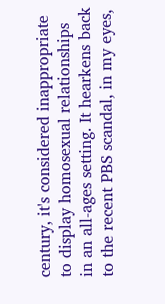century, it's considered inappropriate to display homosexual relationships in an all-ages setting. It hearkens back to the recent PBS scandal, in my eyes,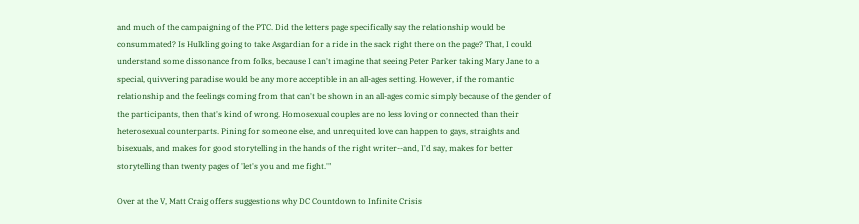and much of the campaigning of the PTC. Did the letters page specifically say the relationship would be consummated? Is Hulkling going to take Asgardian for a ride in the sack right there on the page? That, I could understand some dissonance from folks, because I can't imagine that seeing Peter Parker taking Mary Jane to a special, quivvering paradise would be any more acceptible in an all-ages setting. However, if the romantic relationship and the feelings coming from that can't be shown in an all-ages comic simply because of the gender of the participants, then that's kind of wrong. Homosexual couples are no less loving or connected than their heterosexual counterparts. Pining for someone else, and unrequited love can happen to gays, straights and bisexuals, and makes for good storytelling in the hands of the right writer--and, I'd say, makes for better storytelling than twenty pages of 'let's you and me fight.'"

Over at the V, Matt Craig offers suggestions why DC Countdown to Infinite Crisis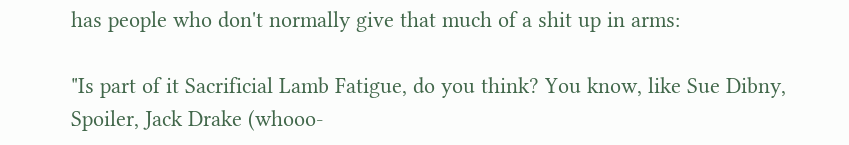has people who don't normally give that much of a shit up in arms:

"Is part of it Sacrificial Lamb Fatigue, do you think? You know, like Sue Dibny, Spoiler, Jack Drake (whooo-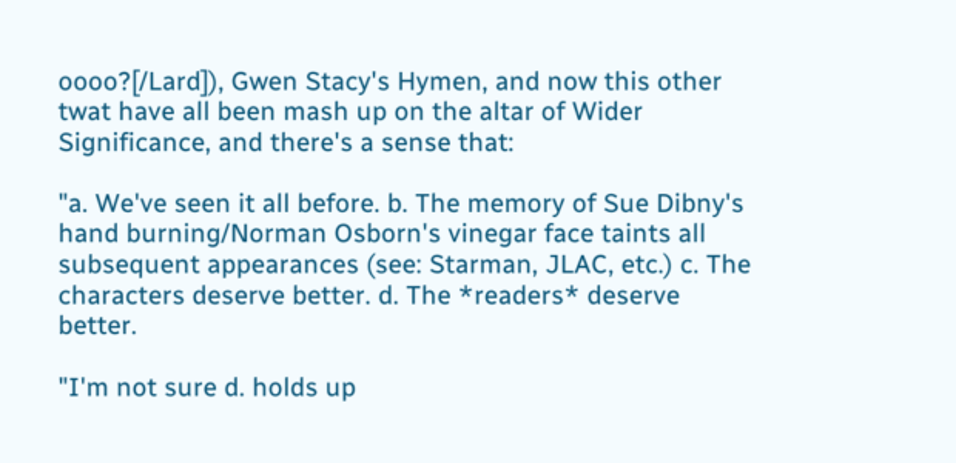oooo?[/Lard]), Gwen Stacy's Hymen, and now this other twat have all been mash up on the altar of Wider Significance, and there's a sense that:

"a. We've seen it all before. b. The memory of Sue Dibny's hand burning/Norman Osborn's vinegar face taints all subsequent appearances (see: Starman, JLAC, etc.) c. The characters deserve better. d. The *readers* deserve better.

"I'm not sure d. holds up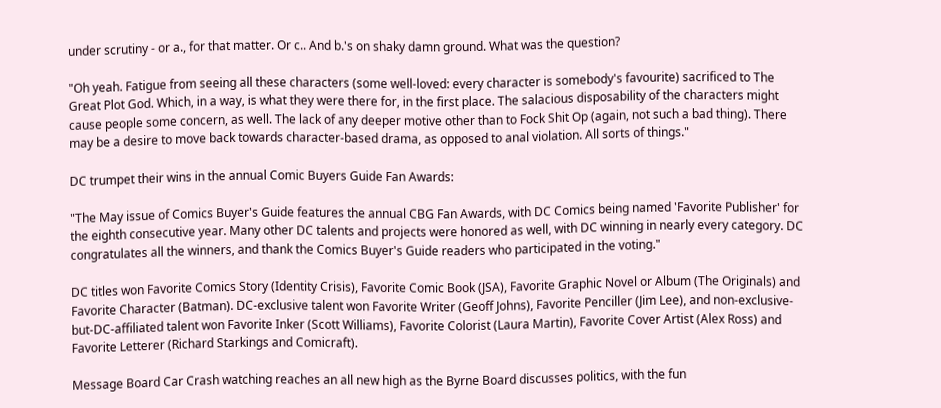under scrutiny - or a., for that matter. Or c.. And b.'s on shaky damn ground. What was the question?

"Oh yeah. Fatigue from seeing all these characters (some well-loved: every character is somebody's favourite) sacrificed to The Great Plot God. Which, in a way, is what they were there for, in the first place. The salacious disposability of the characters might cause people some concern, as well. The lack of any deeper motive other than to Fock Shit Op (again, not such a bad thing). There may be a desire to move back towards character-based drama, as opposed to anal violation. All sorts of things."

DC trumpet their wins in the annual Comic Buyers Guide Fan Awards:

"The May issue of Comics Buyer's Guide features the annual CBG Fan Awards, with DC Comics being named 'Favorite Publisher' for the eighth consecutive year. Many other DC talents and projects were honored as well, with DC winning in nearly every category. DC congratulates all the winners, and thank the Comics Buyer's Guide readers who participated in the voting."

DC titles won Favorite Comics Story (Identity Crisis), Favorite Comic Book (JSA), Favorite Graphic Novel or Album (The Originals) and Favorite Character (Batman). DC-exclusive talent won Favorite Writer (Geoff Johns), Favorite Penciller (Jim Lee), and non-exclusive-but-DC-affiliated talent won Favorite Inker (Scott Williams), Favorite Colorist (Laura Martin), Favorite Cover Artist (Alex Ross) and Favorite Letterer (Richard Starkings and Comicraft).

Message Board Car Crash watching reaches an all new high as the Byrne Board discusses politics, with the fun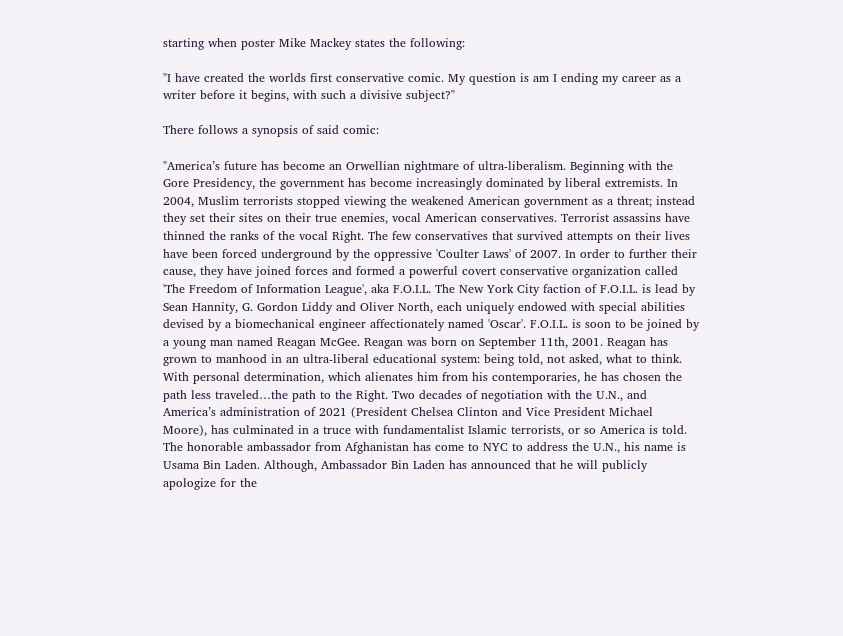starting when poster Mike Mackey states the following:

"I have created the worlds first conservative comic. My question is am I ending my career as a writer before it begins, with such a divisive subject?"

There follows a synopsis of said comic:

"America’s future has become an Orwellian nightmare of ultra-liberalism. Beginning with the Gore Presidency, the government has become increasingly dominated by liberal extremists. In 2004, Muslim terrorists stopped viewing the weakened American government as a threat; instead they set their sites on their true enemies, vocal American conservatives. Terrorist assassins have thinned the ranks of the vocal Right. The few conservatives that survived attempts on their lives have been forced underground by the oppressive 'Coulter Laws' of 2007. In order to further their cause, they have joined forces and formed a powerful covert conservative organization called 'The Freedom of Information League', aka F.O.I.L. The New York City faction of F.O.I.L. is lead by Sean Hannity, G. Gordon Liddy and Oliver North, each uniquely endowed with special abilities devised by a biomechanical engineer affectionately named 'Oscar'. F.O.I.L. is soon to be joined by a young man named Reagan McGee. Reagan was born on September 11th, 2001. Reagan has grown to manhood in an ultra-liberal educational system: being told, not asked, what to think. With personal determination, which alienates him from his contemporaries, he has chosen the path less traveled…the path to the Right. Two decades of negotiation with the U.N., and America’s administration of 2021 (President Chelsea Clinton and Vice President Michael Moore), has culminated in a truce with fundamentalist Islamic terrorists, or so America is told. The honorable ambassador from Afghanistan has come to NYC to address the U.N., his name is Usama Bin Laden. Although, Ambassador Bin Laden has announced that he will publicly apologize for the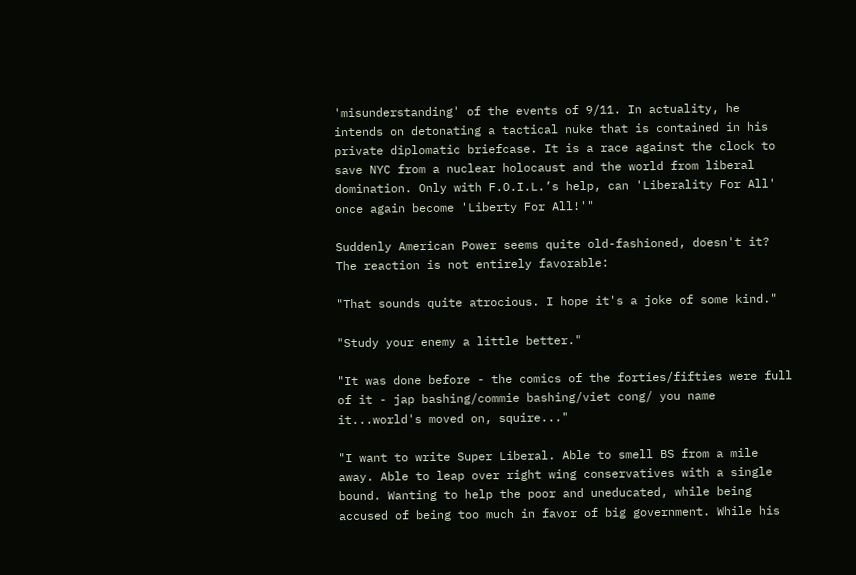'misunderstanding' of the events of 9/11. In actuality, he intends on detonating a tactical nuke that is contained in his private diplomatic briefcase. It is a race against the clock to save NYC from a nuclear holocaust and the world from liberal domination. Only with F.O.I.L.’s help, can 'Liberality For All' once again become 'Liberty For All!'"

Suddenly American Power seems quite old-fashioned, doesn't it? The reaction is not entirely favorable:

"That sounds quite atrocious. I hope it's a joke of some kind."

"Study your enemy a little better."

"It was done before - the comics of the forties/fifties were full of it - jap bashing/commie bashing/viet cong/ you name it...world's moved on, squire..."

"I want to write Super Liberal. Able to smell BS from a mile away. Able to leap over right wing conservatives with a single bound. Wanting to help the poor and uneducated, while being accused of being too much in favor of big government. While his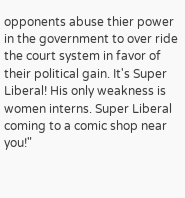opponents abuse thier power in the government to over ride the court system in favor of their political gain. It's Super Liberal! His only weakness is women interns. Super Liberal coming to a comic shop near you!"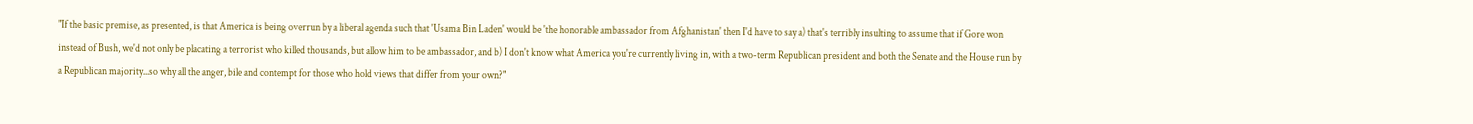"If the basic premise, as presented, is that America is being overrun by a liberal agenda such that 'Usama Bin Laden' would be 'the honorable ambassador from Afghanistan' then I'd have to say a) that's terribly insulting to assume that if Gore won instead of Bush, we'd not only be placating a terrorist who killed thousands, but allow him to be ambassador, and b) I don't know what America you're currently living in, with a two-term Republican president and both the Senate and the House run by a Republican majority...so why all the anger, bile and contempt for those who hold views that differ from your own?"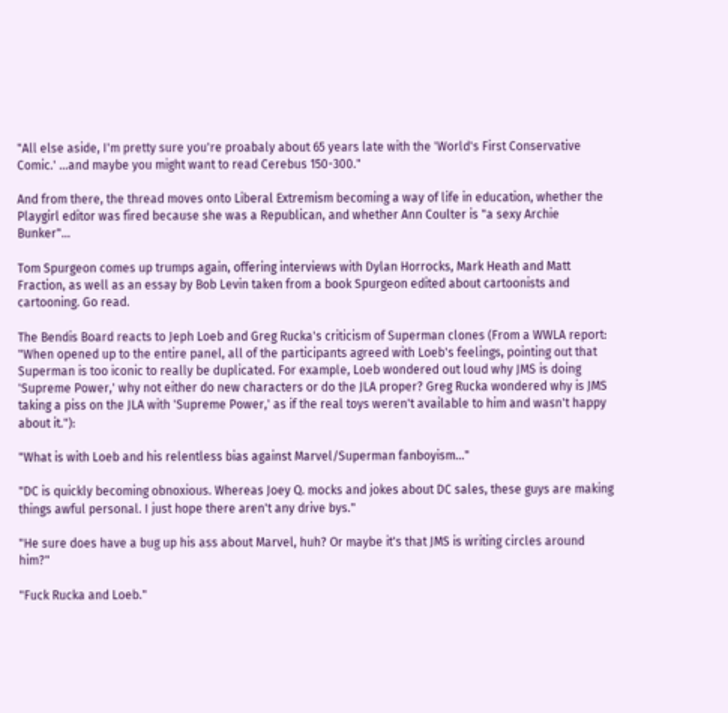"All else aside, I'm pretty sure you're proabaly about 65 years late with the 'World's First Conservative Comic.' ...and maybe you might want to read Cerebus 150-300."

And from there, the thread moves onto Liberal Extremism becoming a way of life in education, whether the Playgirl editor was fired because she was a Republican, and whether Ann Coulter is "a sexy Archie Bunker"...

Tom Spurgeon comes up trumps again, offering interviews with Dylan Horrocks, Mark Heath and Matt Fraction, as well as an essay by Bob Levin taken from a book Spurgeon edited about cartoonists and cartooning. Go read.

The Bendis Board reacts to Jeph Loeb and Greg Rucka's criticism of Superman clones (From a WWLA report: "When opened up to the entire panel, all of the participants agreed with Loeb's feelings, pointing out that Superman is too iconic to really be duplicated. For example, Loeb wondered out loud why JMS is doing 'Supreme Power,' why not either do new characters or do the JLA proper? Greg Rucka wondered why is JMS taking a piss on the JLA with 'Supreme Power,' as if the real toys weren't available to him and wasn't happy about it."):

"What is with Loeb and his relentless bias against Marvel/Superman fanboyism..."

"DC is quickly becoming obnoxious. Whereas Joey Q. mocks and jokes about DC sales, these guys are making things awful personal. I just hope there aren't any drive bys."

"He sure does have a bug up his ass about Marvel, huh? Or maybe it's that JMS is writing circles around him?"

"Fuck Rucka and Loeb."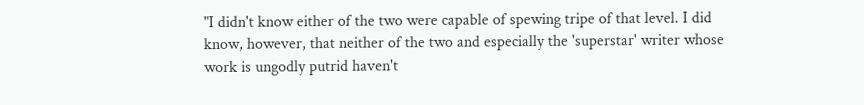"I didn't know either of the two were capable of spewing tripe of that level. I did know, however, that neither of the two and especially the 'superstar' writer whose work is ungodly putrid haven't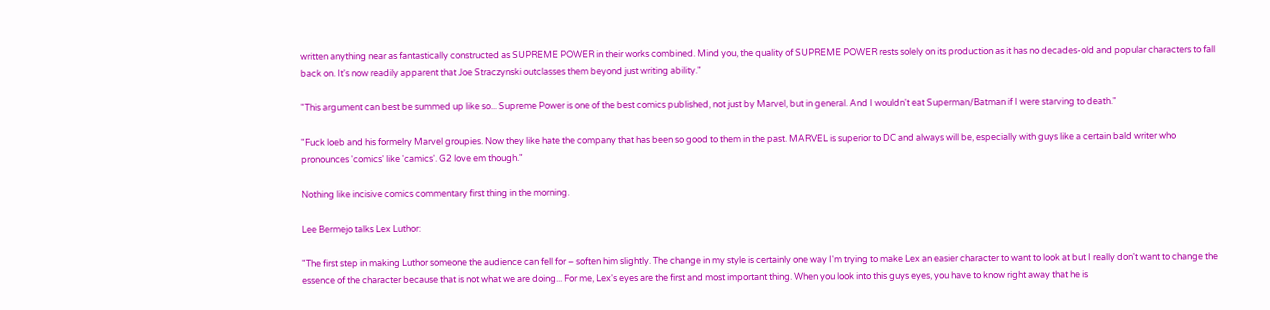written anything near as fantastically constructed as SUPREME POWER in their works combined. Mind you, the quality of SUPREME POWER rests solely on its production as it has no decades-old and popular characters to fall back on. It's now readily apparent that Joe Straczynski outclasses them beyond just writing ability."

"This argument can best be summed up like so... Supreme Power is one of the best comics published, not just by Marvel, but in general. And I wouldn't eat Superman/Batman if I were starving to death."

"Fuck loeb and his formelry Marvel groupies. Now they like hate the company that has been so good to them in the past. MARVEL is superior to DC and always will be, especially with guys like a certain bald writer who pronounces 'comics' like 'camics'. G2 love em though."

Nothing like incisive comics commentary first thing in the morning.

Lee Bermejo talks Lex Luthor:

"The first step in making Luthor someone the audience can fell for – soften him slightly. The change in my style is certainly one way I'm trying to make Lex an easier character to want to look at but I really don't want to change the essence of the character because that is not what we are doing... For me, Lex's eyes are the first and most important thing. When you look into this guys eyes, you have to know right away that he is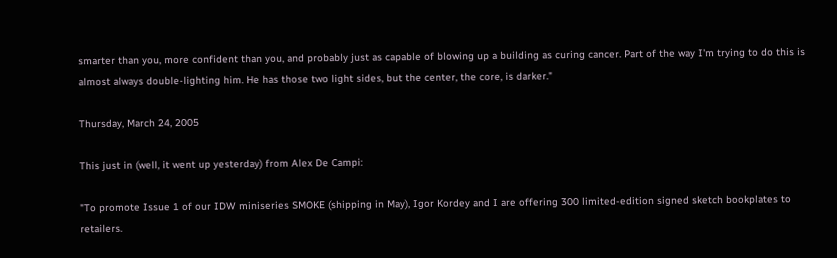smarter than you, more confident than you, and probably just as capable of blowing up a building as curing cancer. Part of the way I'm trying to do this is almost always double-lighting him. He has those two light sides, but the center, the core, is darker."

Thursday, March 24, 2005

This just in (well, it went up yesterday) from Alex De Campi:

"To promote Issue 1 of our IDW miniseries SMOKE (shipping in May), Igor Kordey and I are offering 300 limited-edition signed sketch bookplates to retailers.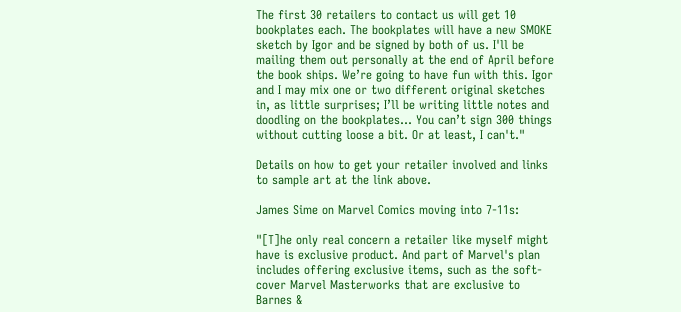The first 30 retailers to contact us will get 10 bookplates each. The bookplates will have a new SMOKE sketch by Igor and be signed by both of us. I'll be mailing them out personally at the end of April before the book ships. We’re going to have fun with this. Igor and I may mix one or two different original sketches in, as little surprises; I’ll be writing little notes and doodling on the bookplates... You can’t sign 300 things without cutting loose a bit. Or at least, I can't."

Details on how to get your retailer involved and links to sample art at the link above.

James Sime on Marvel Comics moving into 7-11s:

"[T]he only real concern a retailer like myself might have is exclusive product. And part of Marvel's plan includes offering exclusive items, such as the soft-cover Marvel Masterworks that are exclusive to Barnes &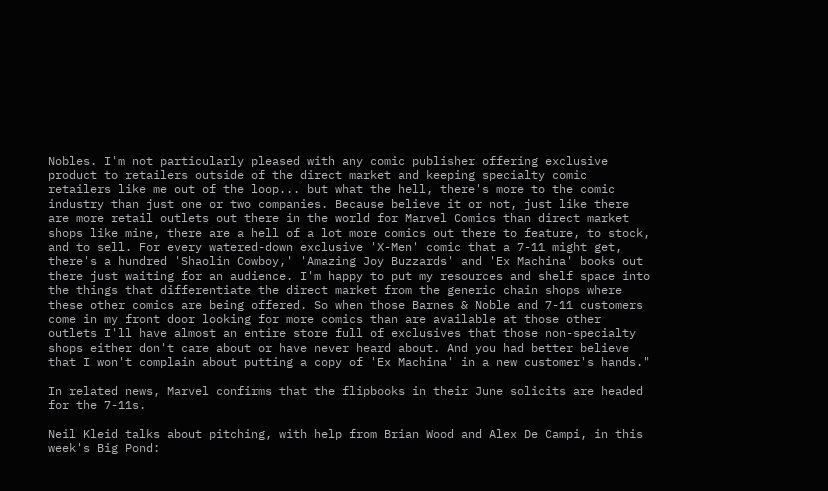Nobles. I'm not particularly pleased with any comic publisher offering exclusive product to retailers outside of the direct market and keeping specialty comic retailers like me out of the loop... but what the hell, there's more to the comic industry than just one or two companies. Because believe it or not, just like there are more retail outlets out there in the world for Marvel Comics than direct market shops like mine, there are a hell of a lot more comics out there to feature, to stock, and to sell. For every watered-down exclusive 'X-Men' comic that a 7-11 might get, there's a hundred 'Shaolin Cowboy,' 'Amazing Joy Buzzards' and 'Ex Machina' books out there just waiting for an audience. I'm happy to put my resources and shelf space into the things that differentiate the direct market from the generic chain shops where these other comics are being offered. So when those Barnes & Noble and 7-11 customers come in my front door looking for more comics than are available at those other outlets I'll have almost an entire store full of exclusives that those non-specialty shops either don't care about or have never heard about. And you had better believe that I won't complain about putting a copy of 'Ex Machina' in a new customer's hands."

In related news, Marvel confirms that the flipbooks in their June solicits are headed for the 7-11s.

Neil Kleid talks about pitching, with help from Brian Wood and Alex De Campi, in this week's Big Pond: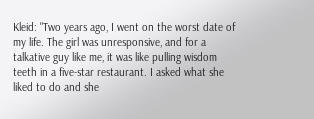Kleid: "Two years ago, I went on the worst date of my life. The girl was unresponsive, and for a talkative guy like me, it was like pulling wisdom teeth in a five-star restaurant. I asked what she liked to do and she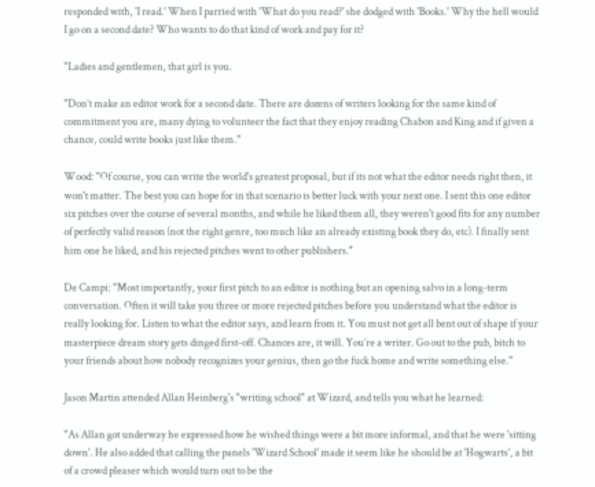responded with, 'I read.' When I parried with 'What do you read?' she dodged with 'Books.' Why the hell would I go on a second date? Who wants to do that kind of work and pay for it?

"Ladies and gentlemen, that girl is you.

"Don’t make an editor work for a second date. There are dozens of writers looking for the same kind of commitment you are, many dying to volunteer the fact that they enjoy reading Chabon and King and if given a chance, could write books just like them."

Wood: "Of course, you can write the world's greatest proposal, but if its not what the editor needs right then, it won't matter. The best you can hope for in that scenario is better luck with your next one. I sent this one editor six pitches over the course of several months, and while he liked them all, they weren't good fits for any number of perfectly valid reason (not the right genre, too much like an already existing book they do, etc). I finally sent him one he liked, and his rejected pitches went to other publishers."

De Campi: "Most importantly, your first pitch to an editor is nothing but an opening salvo in a long-term conversation. Often it will take you three or more rejected pitches before you understand what the editor is really looking for. Listen to what the editor says, and learn from it. You must not get all bent out of shape if your masterpiece dream story gets dinged first-off. Chances are, it will. You’re a writer. Go out to the pub, bitch to your friends about how nobody recognizes your genius, then go the fuck home and write something else."

Jason Martin attended Allan Heinberg's "writing school" at Wizard, and tells you what he learned:

"As Allan got underway he expressed how he wished things were a bit more informal, and that he were 'sitting down'. He also added that calling the panels 'Wizard School' made it seem like he should be at 'Hogwarts', a bit of a crowd pleaser which would turn out to be the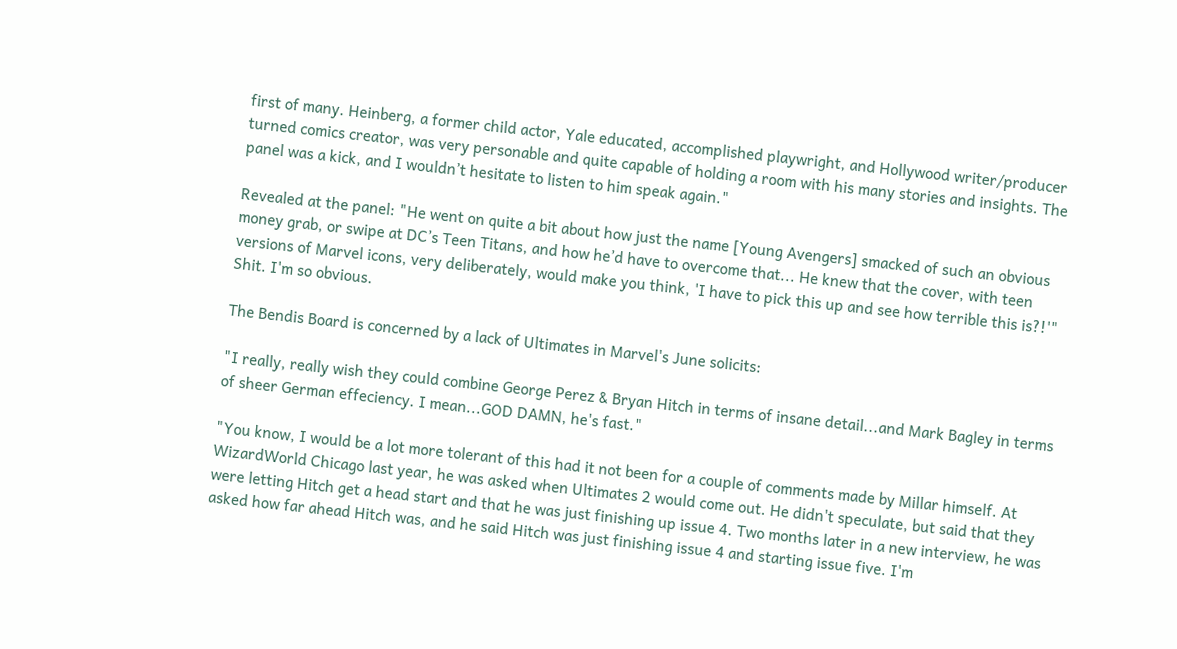first of many. Heinberg, a former child actor, Yale educated, accomplished playwright, and Hollywood writer/producer turned comics creator, was very personable and quite capable of holding a room with his many stories and insights. The panel was a kick, and I wouldn’t hesitate to listen to him speak again."

Revealed at the panel: "He went on quite a bit about how just the name [Young Avengers] smacked of such an obvious money grab, or swipe at DC’s Teen Titans, and how he’d have to overcome that... He knew that the cover, with teen versions of Marvel icons, very deliberately, would make you think, 'I have to pick this up and see how terrible this is?!'" Shit. I'm so obvious.

The Bendis Board is concerned by a lack of Ultimates in Marvel's June solicits:

"I really, really wish they could combine George Perez & Bryan Hitch in terms of insane detail...and Mark Bagley in terms of sheer German effeciency. I mean...GOD DAMN, he's fast."

"You know, I would be a lot more tolerant of this had it not been for a couple of comments made by Millar himself. At WizardWorld Chicago last year, he was asked when Ultimates 2 would come out. He didn't speculate, but said that they were letting Hitch get a head start and that he was just finishing up issue 4. Two months later in a new interview, he was asked how far ahead Hitch was, and he said Hitch was just finishing issue 4 and starting issue five. I'm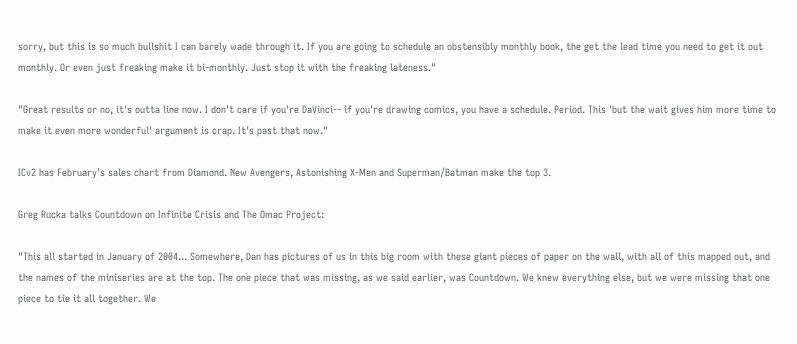sorry, but this is so much bullshit I can barely wade through it. If you are going to schedule an obstensibly monthly book, the get the lead time you need to get it out monthly. Or even just freaking make it bi-monthly. Just stop it with the freaking lateness."

"Great results or no, it's outta line now. I don't care if you're DaVinci-- if you're drawing comics, you have a schedule. Period. This 'but the wait gives him more time to make it even more wonderful' argument is crap. It's past that now."

ICv2 has February's sales chart from Diamond. New Avengers, Astonishing X-Men and Superman/Batman make the top 3.

Greg Rucka talks Countdown on Infinite Crisis and The Omac Project:

"This all started in January of 2004... Somewhere, Dan has pictures of us in this big room with these giant pieces of paper on the wall, with all of this mapped out, and the names of the miniseries are at the top. The one piece that was missing, as we said earlier, was Countdown. We knew everything else, but we were missing that one piece to tie it all together. We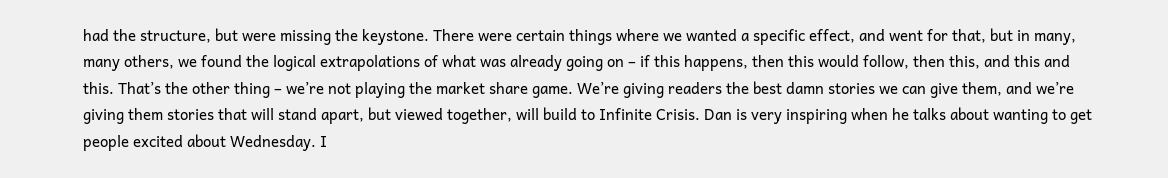had the structure, but were missing the keystone. There were certain things where we wanted a specific effect, and went for that, but in many, many others, we found the logical extrapolations of what was already going on – if this happens, then this would follow, then this, and this and this. That’s the other thing – we’re not playing the market share game. We’re giving readers the best damn stories we can give them, and we’re giving them stories that will stand apart, but viewed together, will build to Infinite Crisis. Dan is very inspiring when he talks about wanting to get people excited about Wednesday. I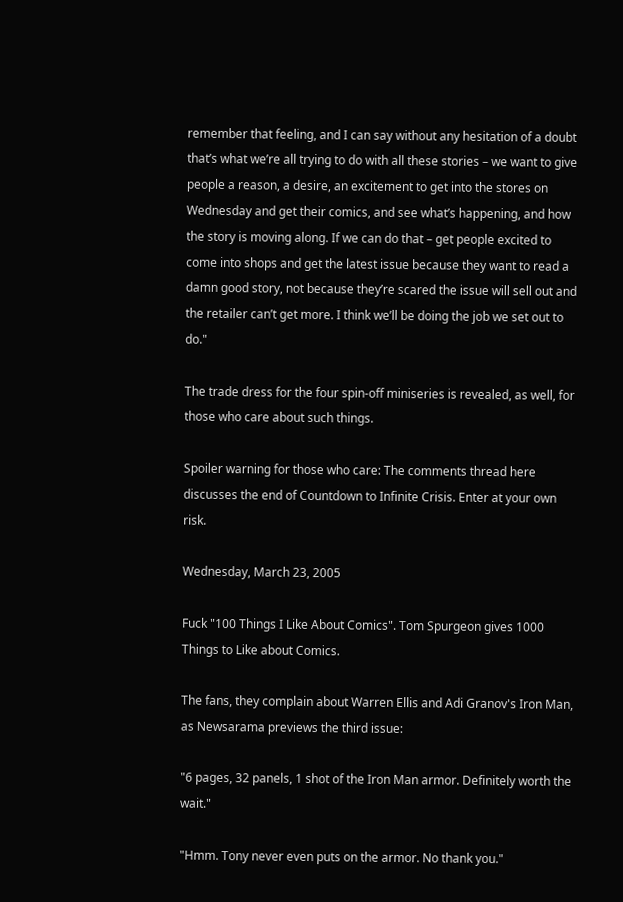remember that feeling, and I can say without any hesitation of a doubt that’s what we’re all trying to do with all these stories – we want to give people a reason, a desire, an excitement to get into the stores on Wednesday and get their comics, and see what’s happening, and how the story is moving along. If we can do that – get people excited to come into shops and get the latest issue because they want to read a damn good story, not because they’re scared the issue will sell out and the retailer can’t get more. I think we’ll be doing the job we set out to do."

The trade dress for the four spin-off miniseries is revealed, as well, for those who care about such things.

Spoiler warning for those who care: The comments thread here discusses the end of Countdown to Infinite Crisis. Enter at your own risk.

Wednesday, March 23, 2005

Fuck "100 Things I Like About Comics". Tom Spurgeon gives 1000 Things to Like about Comics.

The fans, they complain about Warren Ellis and Adi Granov's Iron Man, as Newsarama previews the third issue:

"6 pages, 32 panels, 1 shot of the Iron Man armor. Definitely worth the wait."

"Hmm. Tony never even puts on the armor. No thank you."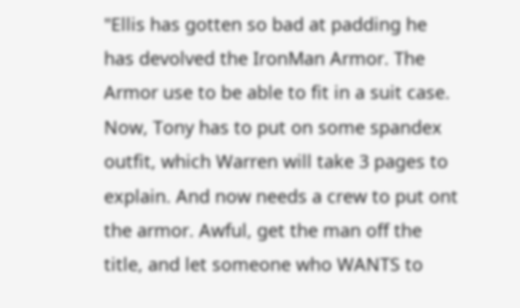"Ellis has gotten so bad at padding he has devolved the IronMan Armor. The Armor use to be able to fit in a suit case. Now, Tony has to put on some spandex outfit, which Warren will take 3 pages to explain. And now needs a crew to put ont the armor. Awful, get the man off the title, and let someone who WANTS to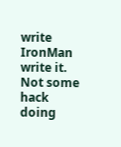write IronMan write it. Not some hack doing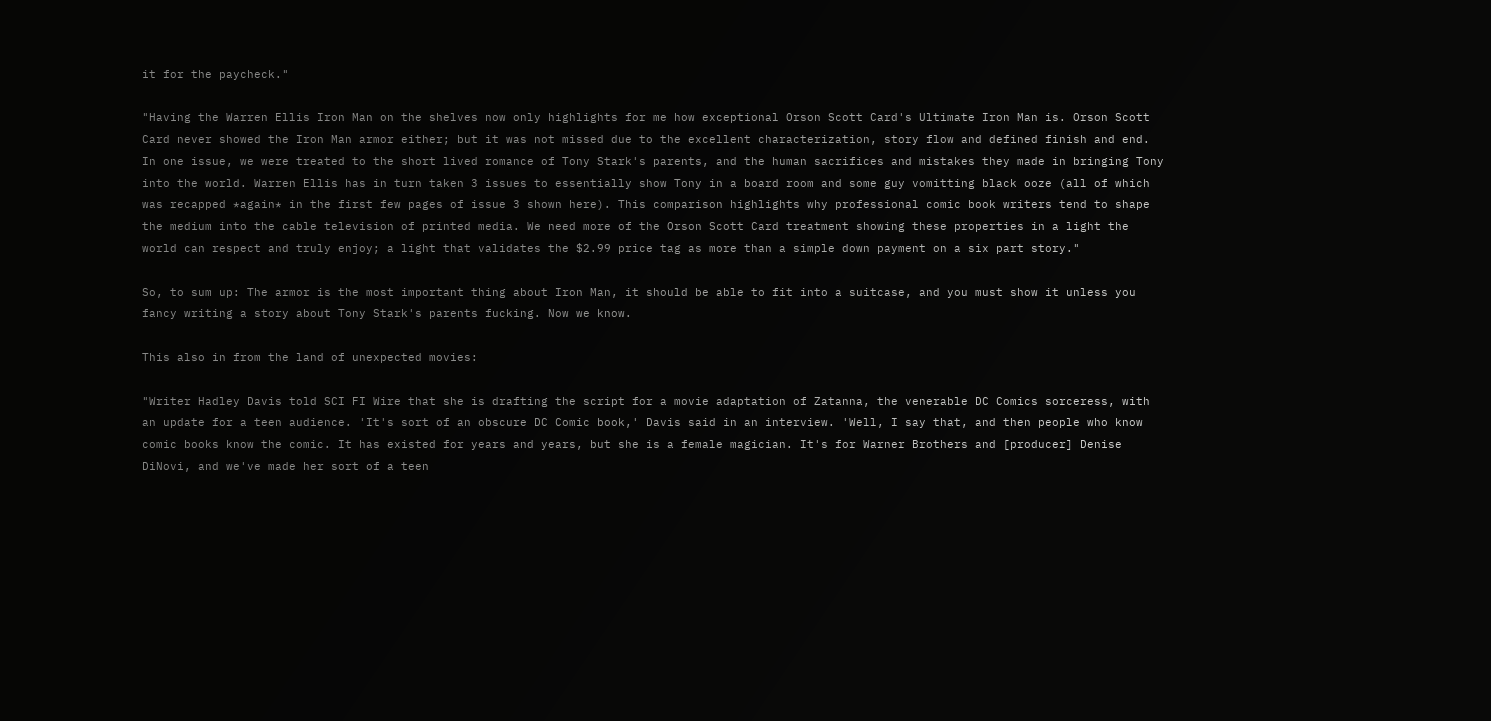it for the paycheck."

"Having the Warren Ellis Iron Man on the shelves now only highlights for me how exceptional Orson Scott Card's Ultimate Iron Man is. Orson Scott Card never showed the Iron Man armor either; but it was not missed due to the excellent characterization, story flow and defined finish and end. In one issue, we were treated to the short lived romance of Tony Stark's parents, and the human sacrifices and mistakes they made in bringing Tony into the world. Warren Ellis has in turn taken 3 issues to essentially show Tony in a board room and some guy vomitting black ooze (all of which was recapped *again* in the first few pages of issue 3 shown here). This comparison highlights why professional comic book writers tend to shape the medium into the cable television of printed media. We need more of the Orson Scott Card treatment showing these properties in a light the world can respect and truly enjoy; a light that validates the $2.99 price tag as more than a simple down payment on a six part story."

So, to sum up: The armor is the most important thing about Iron Man, it should be able to fit into a suitcase, and you must show it unless you fancy writing a story about Tony Stark's parents fucking. Now we know.

This also in from the land of unexpected movies:

"Writer Hadley Davis told SCI FI Wire that she is drafting the script for a movie adaptation of Zatanna, the venerable DC Comics sorceress, with an update for a teen audience. 'It's sort of an obscure DC Comic book,' Davis said in an interview. 'Well, I say that, and then people who know comic books know the comic. It has existed for years and years, but she is a female magician. It's for Warner Brothers and [producer] Denise DiNovi, and we've made her sort of a teen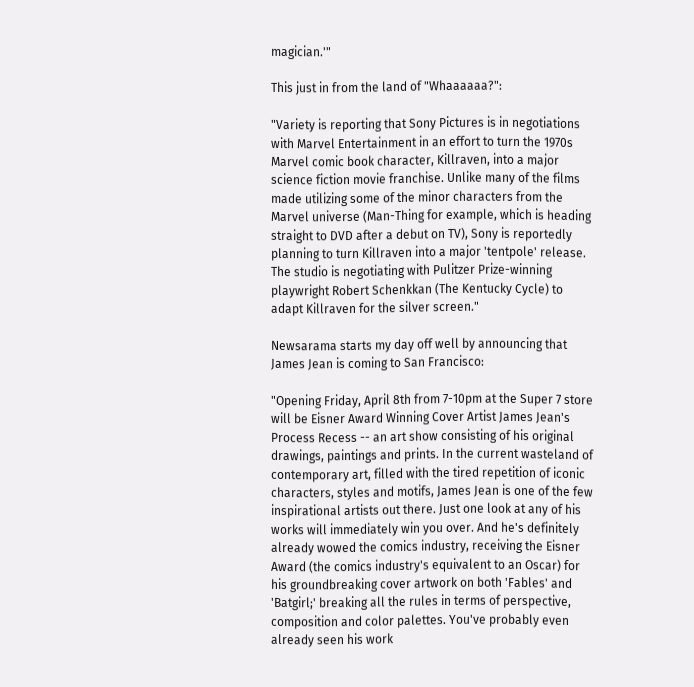magician.'"

This just in from the land of "Whaaaaaa?":

"Variety is reporting that Sony Pictures is in negotiations with Marvel Entertainment in an effort to turn the 1970s Marvel comic book character, Killraven, into a major science fiction movie franchise. Unlike many of the films made utilizing some of the minor characters from the Marvel universe (Man-Thing for example, which is heading straight to DVD after a debut on TV), Sony is reportedly planning to turn Killraven into a major 'tentpole' release. The studio is negotiating with Pulitzer Prize-winning playwright Robert Schenkkan (The Kentucky Cycle) to adapt Killraven for the silver screen."

Newsarama starts my day off well by announcing that James Jean is coming to San Francisco:

"Opening Friday, April 8th from 7-10pm at the Super 7 store will be Eisner Award Winning Cover Artist James Jean's Process Recess -- an art show consisting of his original drawings, paintings and prints. In the current wasteland of contemporary art, filled with the tired repetition of iconic characters, styles and motifs, James Jean is one of the few inspirational artists out there. Just one look at any of his works will immediately win you over. And he's definitely already wowed the comics industry, receiving the Eisner Award (the comics industry's equivalent to an Oscar) for his groundbreaking cover artwork on both 'Fables' and 'Batgirl;' breaking all the rules in terms of perspective, composition and color palettes. You've probably even already seen his work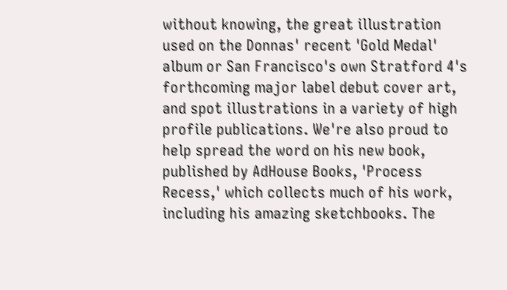without knowing, the great illustration used on the Donnas' recent 'Gold Medal' album or San Francisco's own Stratford 4's forthcoming major label debut cover art, and spot illustrations in a variety of high profile publications. We're also proud to help spread the word on his new book, published by AdHouse Books, 'Process Recess,' which collects much of his work, including his amazing sketchbooks. The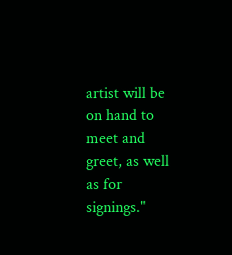artist will be on hand to meet and greet, as well as for signings."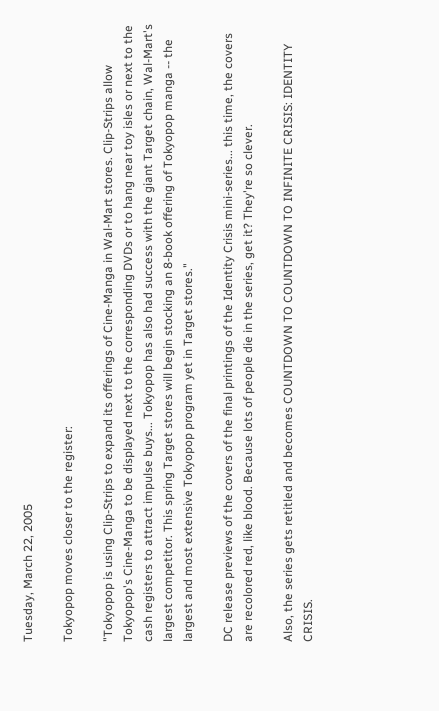Tuesday, March 22, 2005

Tokyopop moves closer to the register:

"Tokyopop is using Clip-Strips to expand its offerings of Cine-Manga in Wal-Mart stores. Clip-Strips allow Tokyopop's Cine-Manga to be displayed next to the corresponding DVDs or to hang near toy isles or next to the cash registers to attract impulse buys... Tokyopop has also had success with the giant Target chain, Wal-Mart's largest competitor. This spring Target stores will begin stocking an 8-book offering of Tokyopop manga -- the largest and most extensive Tokyopop program yet in Target stores."

DC release previews of the covers of the final printings of the Identity Crisis mini-series... this time, the covers are recolored red, like blood. Because lots of people die in the series, get it? They're so clever.

Also, the series gets retitled and becomes COUNTDOWN TO COUNTDOWN TO INFINITE CRISIS: IDENTITY CRISIS.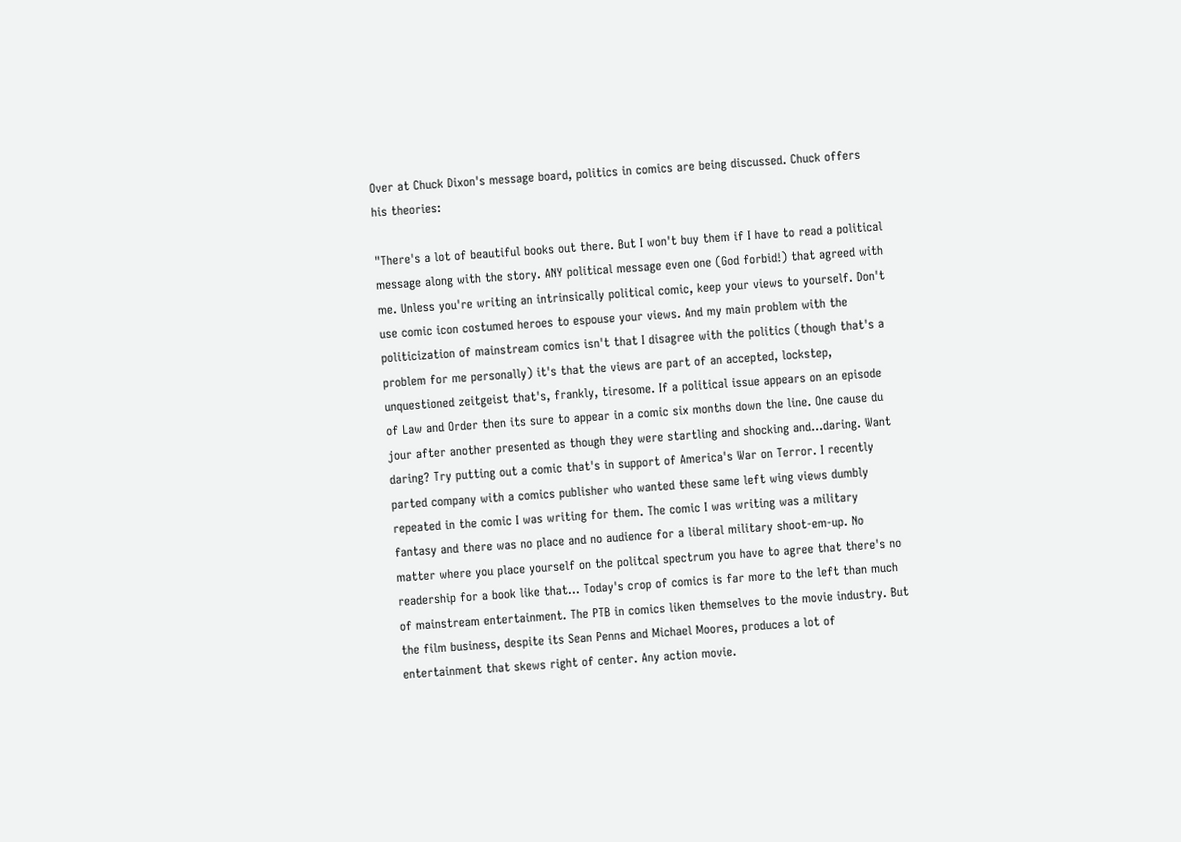Over at Chuck Dixon's message board, politics in comics are being discussed. Chuck offers his theories:

"There's a lot of beautiful books out there. But I won't buy them if I have to read a political message along with the story. ANY political message even one (God forbid!) that agreed with me. Unless you're writing an intrinsically political comic, keep your views to yourself. Don't use comic icon costumed heroes to espouse your views. And my main problem with the politicization of mainstream comics isn't that I disagree with the politics (though that's a problem for me personally) it's that the views are part of an accepted, lockstep, unquestioned zeitgeist that's, frankly, tiresome. If a political issue appears on an episode of Law and Order then its sure to appear in a comic six months down the line. One cause du jour after another presented as though they were startling and shocking and...daring. Want daring? Try putting out a comic that's in support of America's War on Terror. I recently parted company with a comics publisher who wanted these same left wing views dumbly repeated in the comic I was writing for them. The comic I was writing was a military fantasy and there was no place and no audience for a liberal military shoot-em-up. No matter where you place yourself on the politcal spectrum you have to agree that there's no readership for a book like that... Today's crop of comics is far more to the left than much of mainstream entertainment. The PTB in comics liken themselves to the movie industry. But the film business, despite its Sean Penns and Michael Moores, produces a lot of entertainment that skews right of center. Any action movie.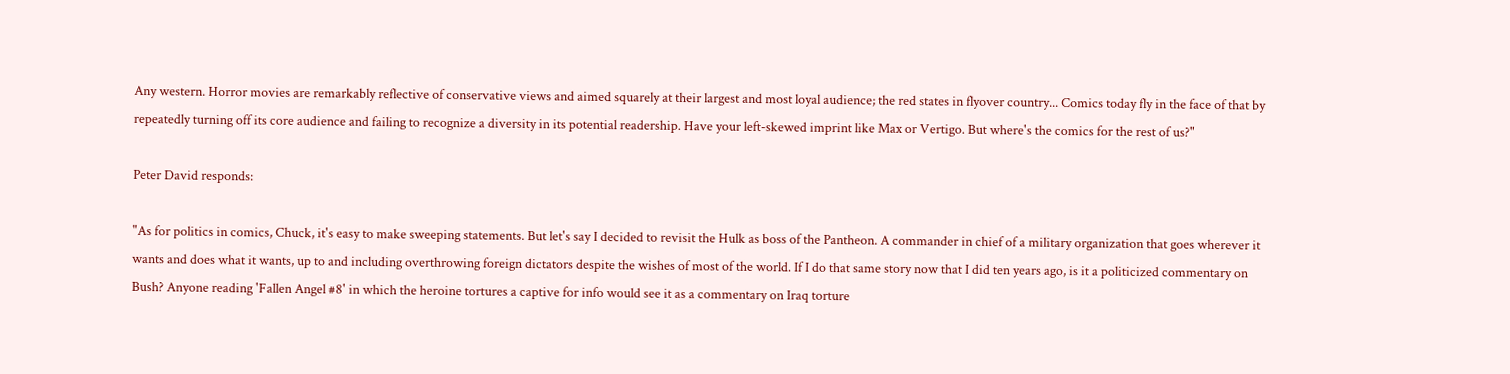Any western. Horror movies are remarkably reflective of conservative views and aimed squarely at their largest and most loyal audience; the red states in flyover country... Comics today fly in the face of that by repeatedly turning off its core audience and failing to recognize a diversity in its potential readership. Have your left-skewed imprint like Max or Vertigo. But where's the comics for the rest of us?"

Peter David responds:

"As for politics in comics, Chuck, it's easy to make sweeping statements. But let's say I decided to revisit the Hulk as boss of the Pantheon. A commander in chief of a military organization that goes wherever it wants and does what it wants, up to and including overthrowing foreign dictators despite the wishes of most of the world. If I do that same story now that I did ten years ago, is it a politicized commentary on Bush? Anyone reading 'Fallen Angel #8' in which the heroine tortures a captive for info would see it as a commentary on Iraq torture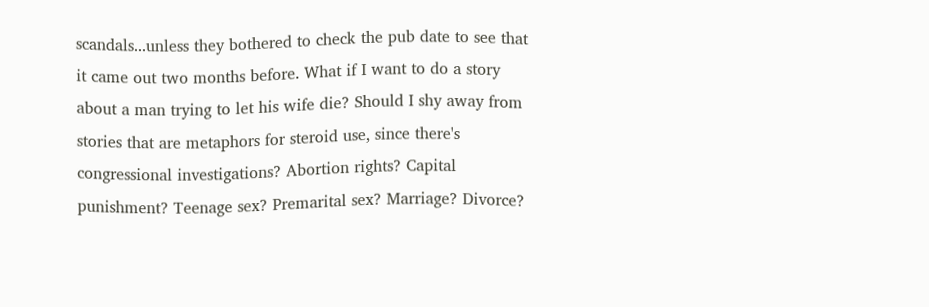scandals...unless they bothered to check the pub date to see that it came out two months before. What if I want to do a story about a man trying to let his wife die? Should I shy away from stories that are metaphors for steroid use, since there's congressional investigations? Abortion rights? Capital punishment? Teenage sex? Premarital sex? Marriage? Divorce?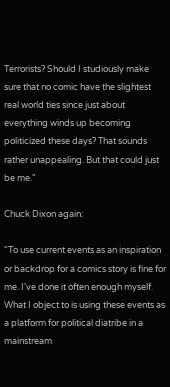Terrorists? Should I studiously make sure that no comic have the slightest real world ties since just about everything winds up becoming politicized these days? That sounds rather unappealing. But that could just be me."

Chuck Dixon again:

"To use current events as an inspiration or backdrop for a comics story is fine for me. I've done it often enough myself. What I object to is using these events as a platform for political diatribe in a mainstream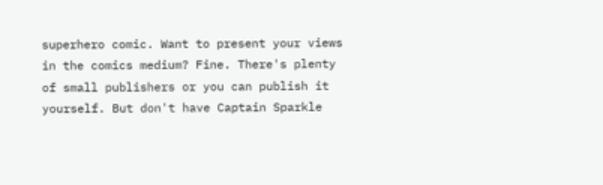superhero comic. Want to present your views in the comics medium? Fine. There's plenty of small publishers or you can publish it yourself. But don't have Captain Sparkle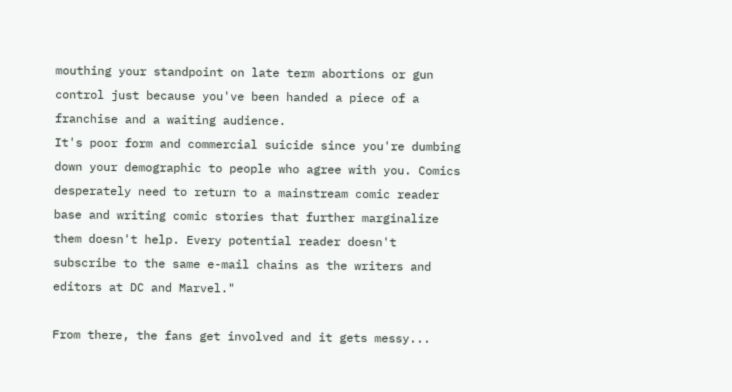mouthing your standpoint on late term abortions or gun control just because you've been handed a piece of a franchise and a waiting audience.
It's poor form and commercial suicide since you're dumbing down your demographic to people who agree with you. Comics desperately need to return to a mainstream comic reader base and writing comic stories that further marginalize them doesn't help. Every potential reader doesn't subscribe to the same e-mail chains as the writers and editors at DC and Marvel."

From there, the fans get involved and it gets messy...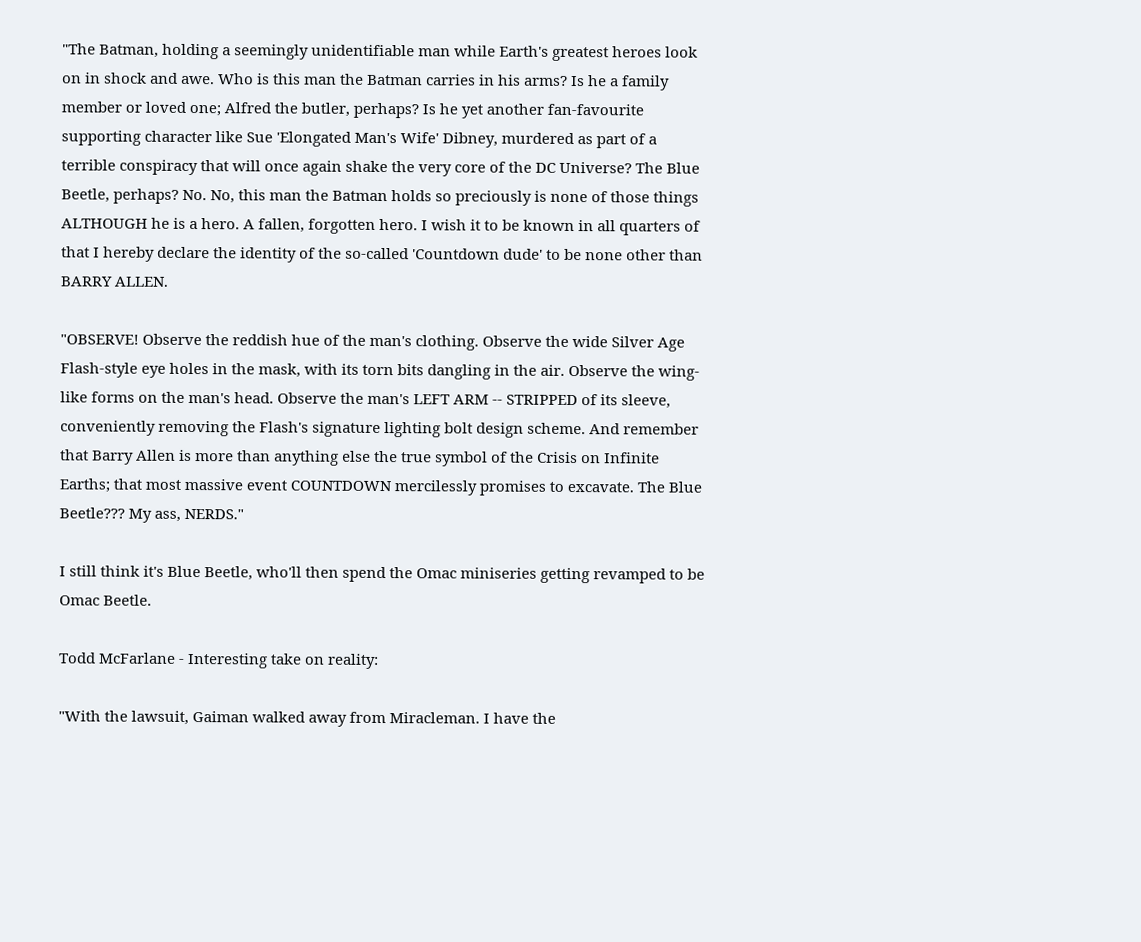"The Batman, holding a seemingly unidentifiable man while Earth's greatest heroes look on in shock and awe. Who is this man the Batman carries in his arms? Is he a family member or loved one; Alfred the butler, perhaps? Is he yet another fan-favourite supporting character like Sue 'Elongated Man's Wife' Dibney, murdered as part of a terrible conspiracy that will once again shake the very core of the DC Universe? The Blue Beetle, perhaps? No. No, this man the Batman holds so preciously is none of those things ALTHOUGH he is a hero. A fallen, forgotten hero. I wish it to be known in all quarters of that I hereby declare the identity of the so-called 'Countdown dude' to be none other than BARRY ALLEN.

"OBSERVE! Observe the reddish hue of the man's clothing. Observe the wide Silver Age Flash-style eye holes in the mask, with its torn bits dangling in the air. Observe the wing-like forms on the man's head. Observe the man's LEFT ARM -- STRIPPED of its sleeve, conveniently removing the Flash's signature lighting bolt design scheme. And remember that Barry Allen is more than anything else the true symbol of the Crisis on Infinite Earths; that most massive event COUNTDOWN mercilessly promises to excavate. The Blue Beetle??? My ass, NERDS."

I still think it's Blue Beetle, who'll then spend the Omac miniseries getting revamped to be Omac Beetle.

Todd McFarlane - Interesting take on reality:

"With the lawsuit, Gaiman walked away from Miracleman. I have the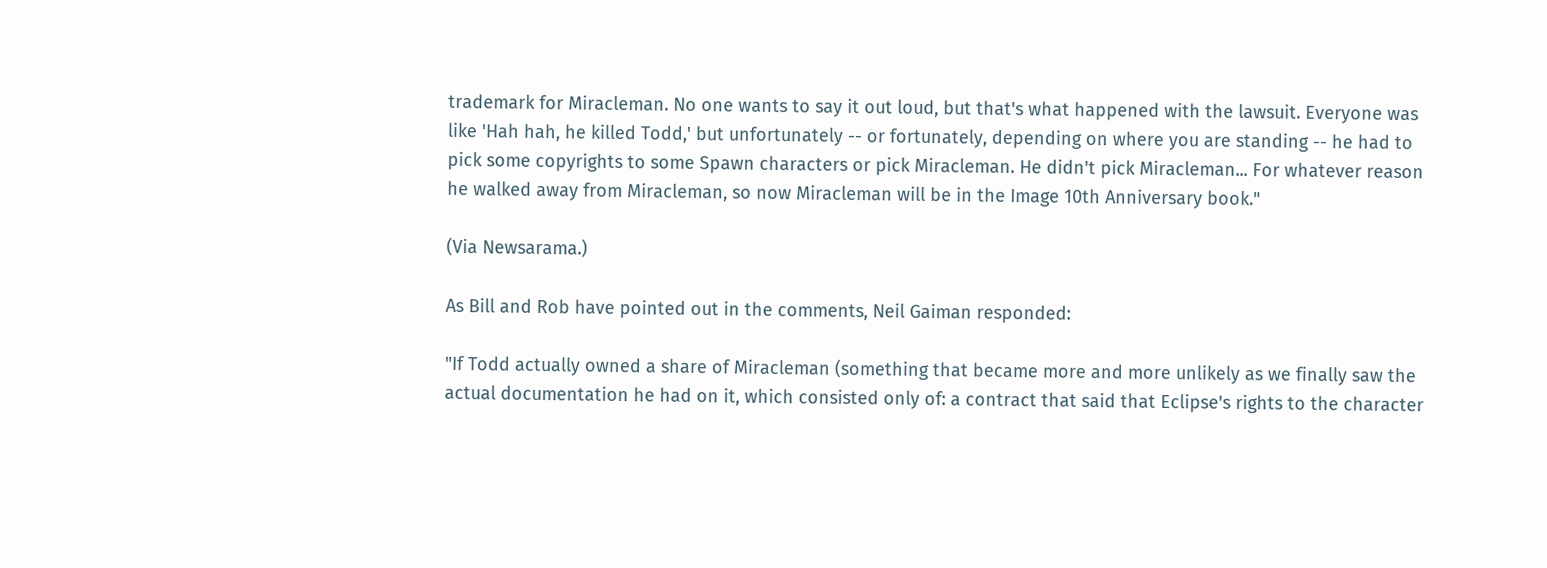trademark for Miracleman. No one wants to say it out loud, but that's what happened with the lawsuit. Everyone was like 'Hah hah, he killed Todd,' but unfortunately -- or fortunately, depending on where you are standing -- he had to pick some copyrights to some Spawn characters or pick Miracleman. He didn't pick Miracleman... For whatever reason he walked away from Miracleman, so now Miracleman will be in the Image 10th Anniversary book."

(Via Newsarama.)

As Bill and Rob have pointed out in the comments, Neil Gaiman responded:

"If Todd actually owned a share of Miracleman (something that became more and more unlikely as we finally saw the actual documentation he had on it, which consisted only of: a contract that said that Eclipse's rights to the character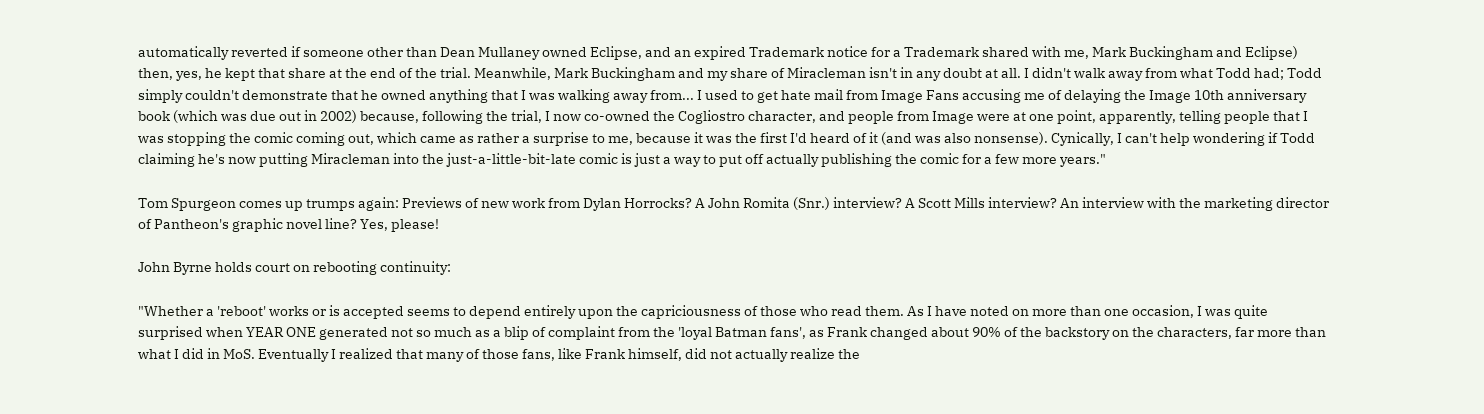automatically reverted if someone other than Dean Mullaney owned Eclipse, and an expired Trademark notice for a Trademark shared with me, Mark Buckingham and Eclipse) then, yes, he kept that share at the end of the trial. Meanwhile, Mark Buckingham and my share of Miracleman isn't in any doubt at all. I didn't walk away from what Todd had; Todd simply couldn't demonstrate that he owned anything that I was walking away from... I used to get hate mail from Image Fans accusing me of delaying the Image 10th anniversary book (which was due out in 2002) because, following the trial, I now co-owned the Cogliostro character, and people from Image were at one point, apparently, telling people that I was stopping the comic coming out, which came as rather a surprise to me, because it was the first I'd heard of it (and was also nonsense). Cynically, I can't help wondering if Todd claiming he's now putting Miracleman into the just-a-little-bit-late comic is just a way to put off actually publishing the comic for a few more years."

Tom Spurgeon comes up trumps again: Previews of new work from Dylan Horrocks? A John Romita (Snr.) interview? A Scott Mills interview? An interview with the marketing director of Pantheon's graphic novel line? Yes, please!

John Byrne holds court on rebooting continuity:

"Whether a 'reboot' works or is accepted seems to depend entirely upon the capriciousness of those who read them. As I have noted on more than one occasion, I was quite surprised when YEAR ONE generated not so much as a blip of complaint from the 'loyal Batman fans', as Frank changed about 90% of the backstory on the characters, far more than what I did in MoS. Eventually I realized that many of those fans, like Frank himself, did not actually realize the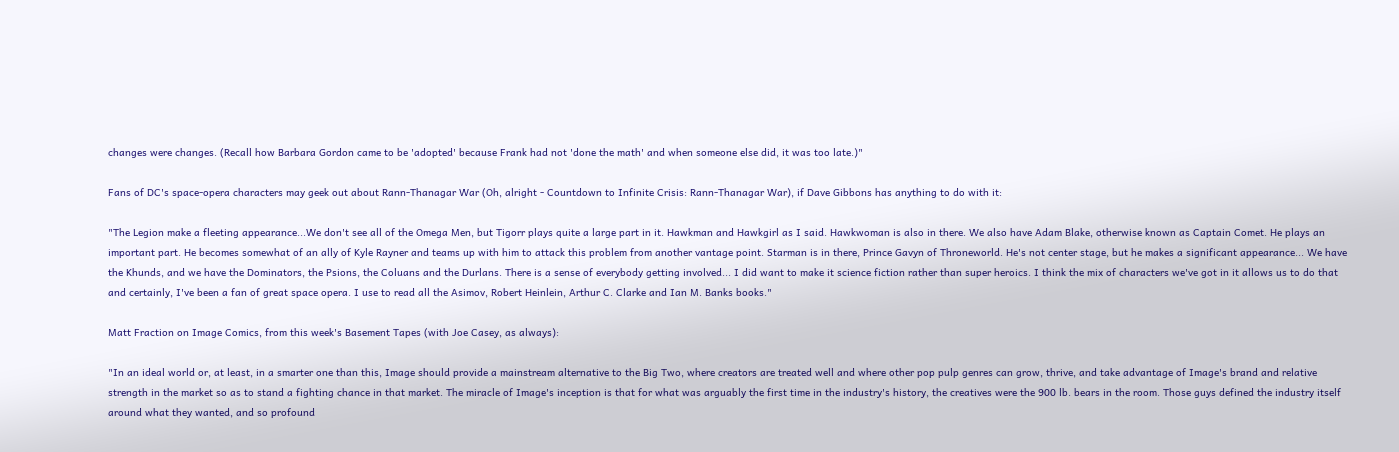changes were changes. (Recall how Barbara Gordon came to be 'adopted' because Frank had not 'done the math' and when someone else did, it was too late.)"

Fans of DC's space-opera characters may geek out about Rann-Thanagar War (Oh, alright - Countdown to Infinite Crisis: Rann-Thanagar War), if Dave Gibbons has anything to do with it:

"The Legion make a fleeting appearance...We don't see all of the Omega Men, but Tigorr plays quite a large part in it. Hawkman and Hawkgirl as I said. Hawkwoman is also in there. We also have Adam Blake, otherwise known as Captain Comet. He plays an important part. He becomes somewhat of an ally of Kyle Rayner and teams up with him to attack this problem from another vantage point. Starman is in there, Prince Gavyn of Throneworld. He's not center stage, but he makes a significant appearance... We have the Khunds, and we have the Dominators, the Psions, the Coluans and the Durlans. There is a sense of everybody getting involved... I did want to make it science fiction rather than super heroics. I think the mix of characters we've got in it allows us to do that and certainly, I've been a fan of great space opera. I use to read all the Asimov, Robert Heinlein, Arthur C. Clarke and Ian M. Banks books."

Matt Fraction on Image Comics, from this week's Basement Tapes (with Joe Casey, as always):

"In an ideal world or, at least, in a smarter one than this, Image should provide a mainstream alternative to the Big Two, where creators are treated well and where other pop pulp genres can grow, thrive, and take advantage of Image's brand and relative strength in the market so as to stand a fighting chance in that market. The miracle of Image's inception is that for what was arguably the first time in the industry's history, the creatives were the 900 lb. bears in the room. Those guys defined the industry itself around what they wanted, and so profound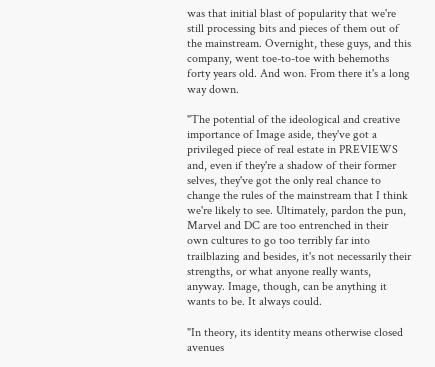was that initial blast of popularity that we're still processing bits and pieces of them out of the mainstream. Overnight, these guys, and this company, went toe-to-toe with behemoths forty years old. And won. From there it's a long way down.

"The potential of the ideological and creative importance of Image aside, they've got a privileged piece of real estate in PREVIEWS and, even if they're a shadow of their former selves, they've got the only real chance to change the rules of the mainstream that I think we're likely to see. Ultimately, pardon the pun, Marvel and DC are too entrenched in their own cultures to go too terribly far into trailblazing and besides, it's not necessarily their strengths, or what anyone really wants, anyway. Image, though, can be anything it wants to be. It always could.

"In theory, its identity means otherwise closed avenues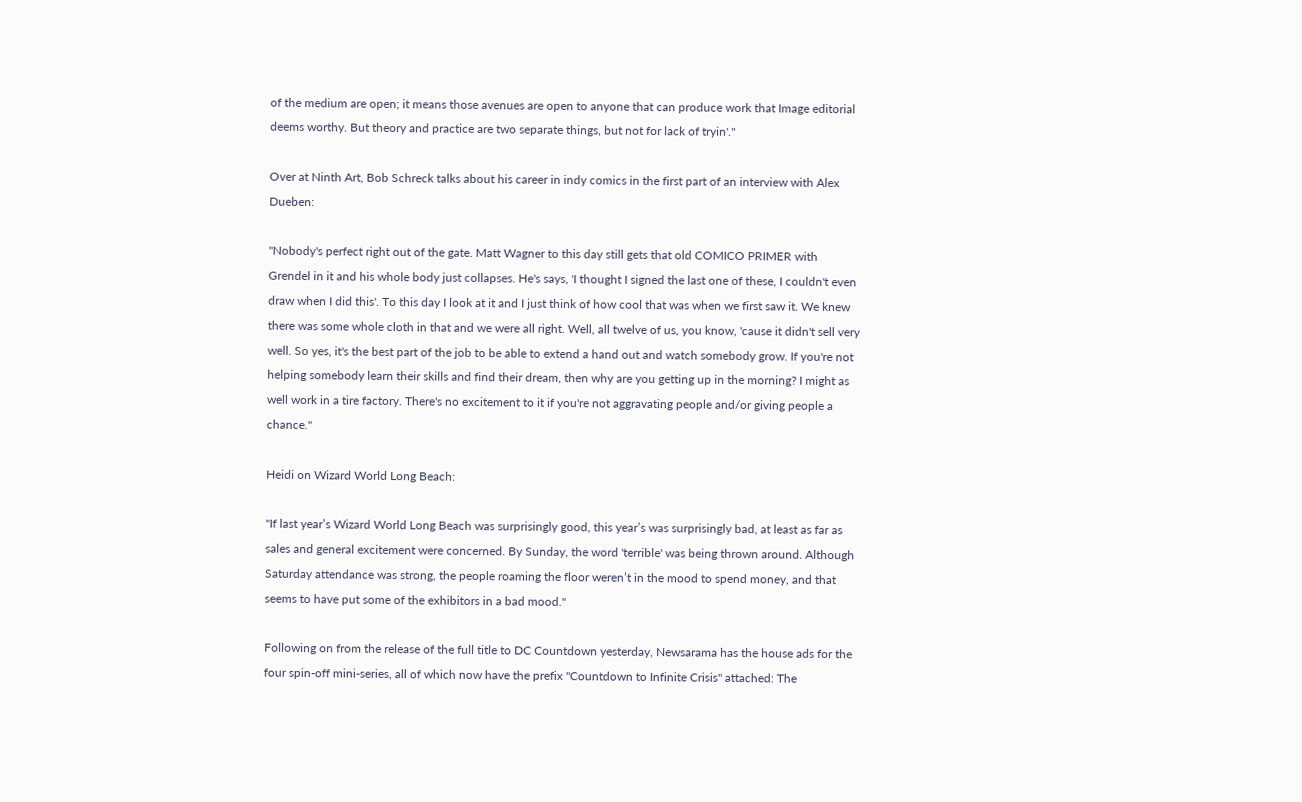of the medium are open; it means those avenues are open to anyone that can produce work that Image editorial deems worthy. But theory and practice are two separate things, but not for lack of tryin'."

Over at Ninth Art, Bob Schreck talks about his career in indy comics in the first part of an interview with Alex Dueben:

"Nobody's perfect right out of the gate. Matt Wagner to this day still gets that old COMICO PRIMER with Grendel in it and his whole body just collapses. He's says, 'I thought I signed the last one of these, I couldn't even draw when I did this'. To this day I look at it and I just think of how cool that was when we first saw it. We knew there was some whole cloth in that and we were all right. Well, all twelve of us, you know, 'cause it didn't sell very well. So yes, it's the best part of the job to be able to extend a hand out and watch somebody grow. If you're not helping somebody learn their skills and find their dream, then why are you getting up in the morning? I might as well work in a tire factory. There's no excitement to it if you're not aggravating people and/or giving people a chance."

Heidi on Wizard World Long Beach:

"If last year’s Wizard World Long Beach was surprisingly good, this year’s was surprisingly bad, at least as far as sales and general excitement were concerned. By Sunday, the word 'terrible' was being thrown around. Although Saturday attendance was strong, the people roaming the floor weren’t in the mood to spend money, and that seems to have put some of the exhibitors in a bad mood."

Following on from the release of the full title to DC Countdown yesterday, Newsarama has the house ads for the four spin-off mini-series, all of which now have the prefix "Countdown to Infinite Crisis" attached: The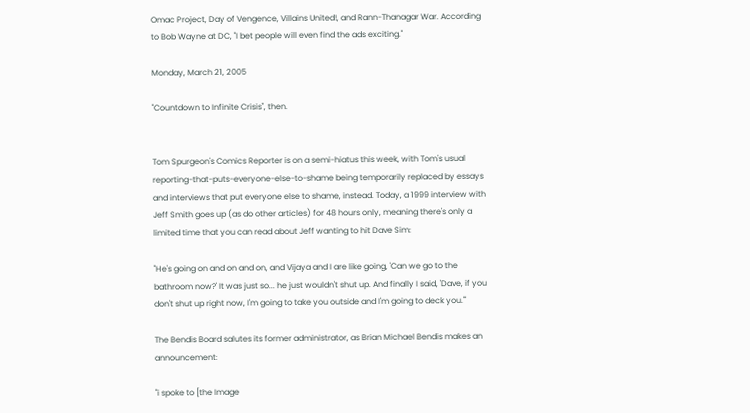Omac Project, Day of Vengence, Villains United!, and Rann-Thanagar War. According to Bob Wayne at DC, "I bet people will even find the ads exciting."

Monday, March 21, 2005

"Countdown to Infinite Crisis", then.


Tom Spurgeon's Comics Reporter is on a semi-hiatus this week, with Tom's usual reporting-that-puts-everyone-else-to-shame being temporarily replaced by essays and interviews that put everyone else to shame, instead. Today, a 1999 interview with Jeff Smith goes up (as do other articles) for 48 hours only, meaning there's only a limited time that you can read about Jeff wanting to hit Dave Sim:

"He's going on and on and on, and Vijaya and I are like going, 'Can we go to the bathroom now?' It was just so... he just wouldn't shut up. And finally I said, 'Dave, if you don't shut up right now, I'm going to take you outside and I'm going to deck you.'"

The Bendis Board salutes its former administrator, as Brian Michael Bendis makes an announcement:

"i spoke to [the Image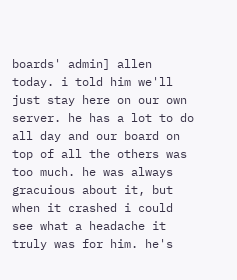boards' admin] allen today. i told him we'll just stay here on our own server. he has a lot to do all day and our board on top of all the others was too much. he was always gracuious about it, but when it crashed i could see what a headache it truly was for him. he's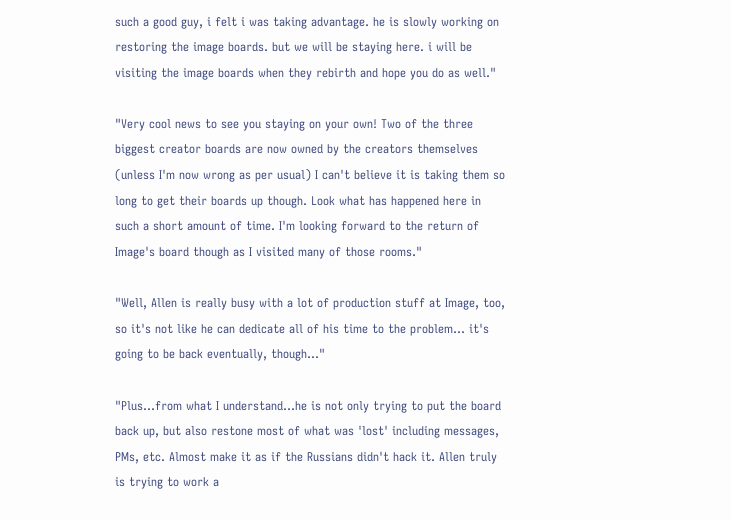such a good guy, i felt i was taking advantage. he is slowly working on restoring the image boards. but we will be staying here. i will be visiting the image boards when they rebirth and hope you do as well."

"Very cool news to see you staying on your own! Two of the three biggest creator boards are now owned by the creators themselves (unless I'm now wrong as per usual) I can't believe it is taking them so long to get their boards up though. Look what has happened here in such a short amount of time. I'm looking forward to the return of Image's board though as I visited many of those rooms."

"Well, Allen is really busy with a lot of production stuff at Image, too, so it's not like he can dedicate all of his time to the problem... it's going to be back eventually, though..."

"Plus...from what I understand...he is not only trying to put the board back up, but also restone most of what was 'lost' including messages, PMs, etc. Almost make it as if the Russians didn't hack it. Allen truly is trying to work a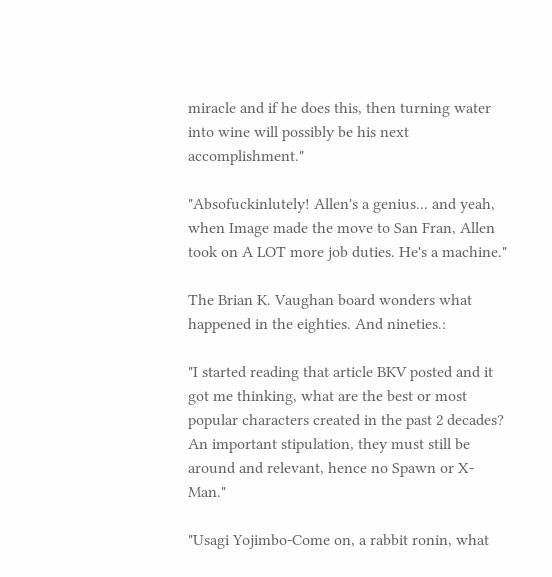miracle and if he does this, then turning water into wine will possibly be his next accomplishment."

"Absofuckinlutely! Allen's a genius... and yeah, when Image made the move to San Fran, Allen took on A LOT more job duties. He's a machine."

The Brian K. Vaughan board wonders what happened in the eighties. And nineties.:

"I started reading that article BKV posted and it got me thinking, what are the best or most popular characters created in the past 2 decades? An important stipulation, they must still be around and relevant, hence no Spawn or X-Man."

"Usagi Yojimbo-Come on, a rabbit ronin, what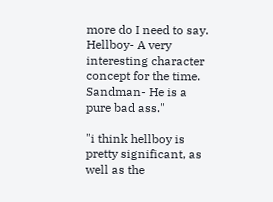more do I need to say. Hellboy- A very interesting character concept for the time. Sandman- He is a pure bad ass."

"i think hellboy is pretty significant, as well as the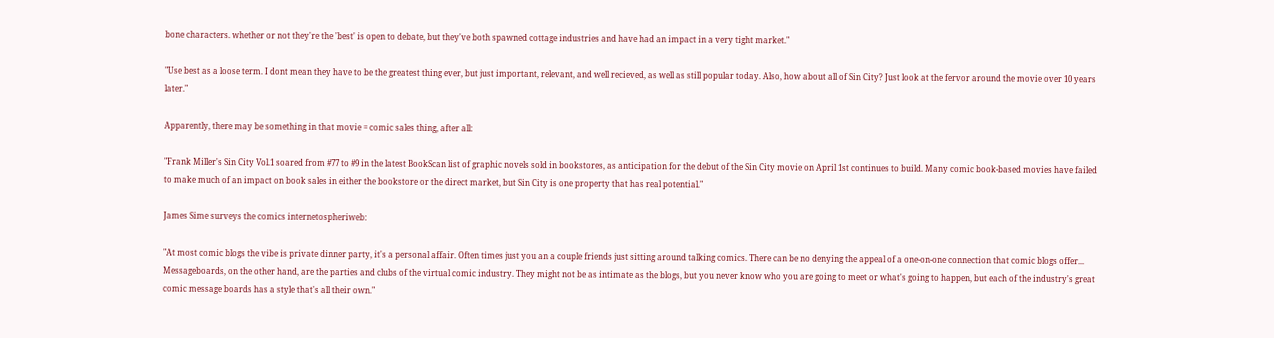bone characters. whether or not they're the 'best' is open to debate, but they've both spawned cottage industries and have had an impact in a very tight market."

"Use best as a loose term. I dont mean they have to be the greatest thing ever, but just important, relevant, and well recieved, as well as still popular today. Also, how about all of Sin City? Just look at the fervor around the movie over 10 years later."

Apparently, there may be something in that movie = comic sales thing, after all:

"Frank Miller's Sin City Vol.1 soared from #77 to #9 in the latest BookScan list of graphic novels sold in bookstores, as anticipation for the debut of the Sin City movie on April 1st continues to build. Many comic book-based movies have failed to make much of an impact on book sales in either the bookstore or the direct market, but Sin City is one property that has real potential."

James Sime surveys the comics internetospheriweb:

"At most comic blogs the vibe is private dinner party, it's a personal affair. Often times just you an a couple friends just sitting around talking comics. There can be no denying the appeal of a one-on-one connection that comic blogs offer... Messageboards, on the other hand, are the parties and clubs of the virtual comic industry. They might not be as intimate as the blogs, but you never know who you are going to meet or what's going to happen, but each of the industry's great comic message boards has a style that's all their own."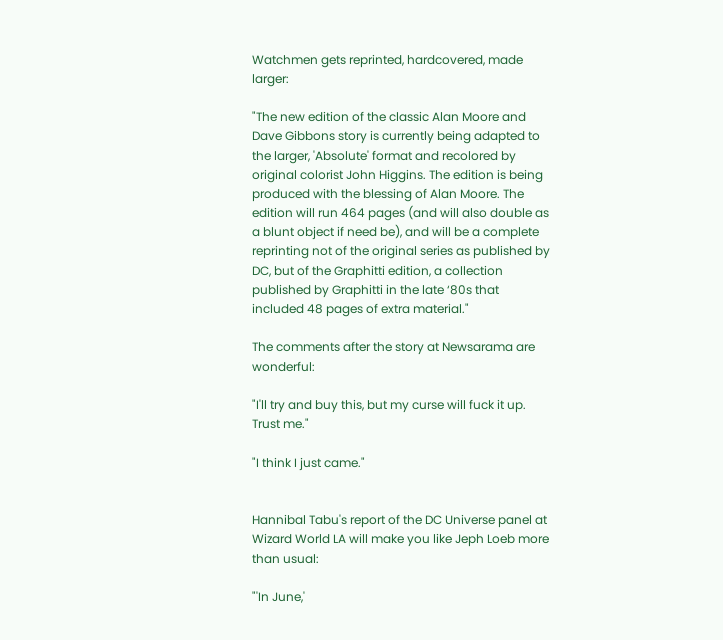Watchmen gets reprinted, hardcovered, made larger:

"The new edition of the classic Alan Moore and Dave Gibbons story is currently being adapted to the larger, 'Absolute' format and recolored by original colorist John Higgins. The edition is being produced with the blessing of Alan Moore. The edition will run 464 pages (and will also double as a blunt object if need be), and will be a complete reprinting not of the original series as published by DC, but of the Graphitti edition, a collection published by Graphitti in the late ‘80s that included 48 pages of extra material."

The comments after the story at Newsarama are wonderful:

"I'll try and buy this, but my curse will fuck it up. Trust me."

"I think I just came."


Hannibal Tabu's report of the DC Universe panel at Wizard World LA will make you like Jeph Loeb more than usual:

"'In June,'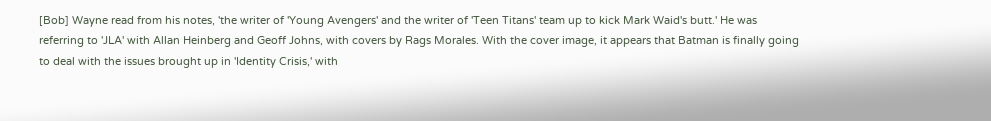[Bob] Wayne read from his notes, 'the writer of 'Young Avengers' and the writer of 'Teen Titans' team up to kick Mark Waid's butt.' He was referring to 'JLA' with Allan Heinberg and Geoff Johns, with covers by Rags Morales. With the cover image, it appears that Batman is finally going to deal with the issues brought up in 'Identity Crisis,' with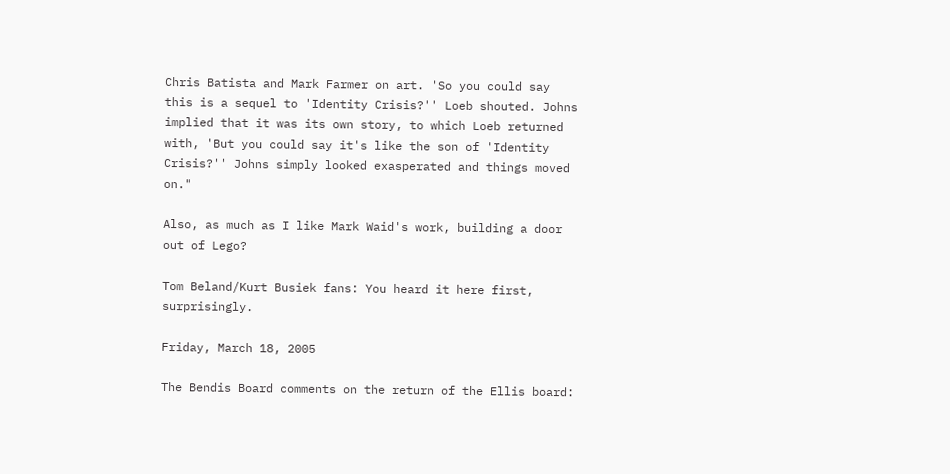Chris Batista and Mark Farmer on art. 'So you could say this is a sequel to 'Identity Crisis?'' Loeb shouted. Johns implied that it was its own story, to which Loeb returned with, 'But you could say it's like the son of 'Identity Crisis?'' Johns simply looked exasperated and things moved on."

Also, as much as I like Mark Waid's work, building a door out of Lego?

Tom Beland/Kurt Busiek fans: You heard it here first, surprisingly.

Friday, March 18, 2005

The Bendis Board comments on the return of the Ellis board: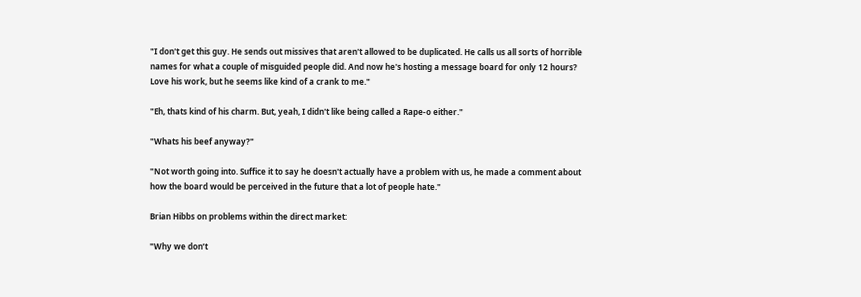"I don't get this guy. He sends out missives that aren't allowed to be duplicated. He calls us all sorts of horrible names for what a couple of misguided people did. And now he's hosting a message board for only 12 hours? Love his work, but he seems like kind of a crank to me."

"Eh, thats kind of his charm. But, yeah, I didn't like being called a Rape-o either."

"Whats his beef anyway?"

"Not worth going into. Suffice it to say he doesn't actually have a problem with us, he made a comment about how the board would be perceived in the future that a lot of people hate."

Brian Hibbs on problems within the direct market:

"Why we don’t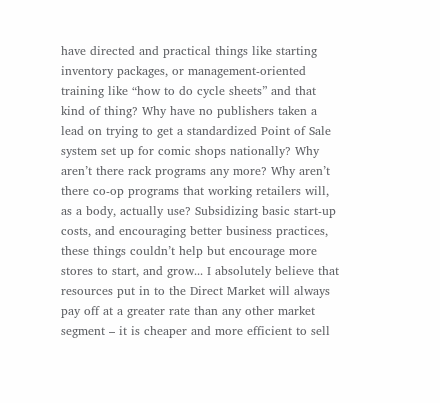have directed and practical things like starting inventory packages, or management-oriented training like “how to do cycle sheets” and that kind of thing? Why have no publishers taken a lead on trying to get a standardized Point of Sale system set up for comic shops nationally? Why aren’t there rack programs any more? Why aren’t there co-op programs that working retailers will, as a body, actually use? Subsidizing basic start-up costs, and encouraging better business practices, these things couldn’t help but encourage more stores to start, and grow... I absolutely believe that resources put in to the Direct Market will always pay off at a greater rate than any other market segment – it is cheaper and more efficient to sell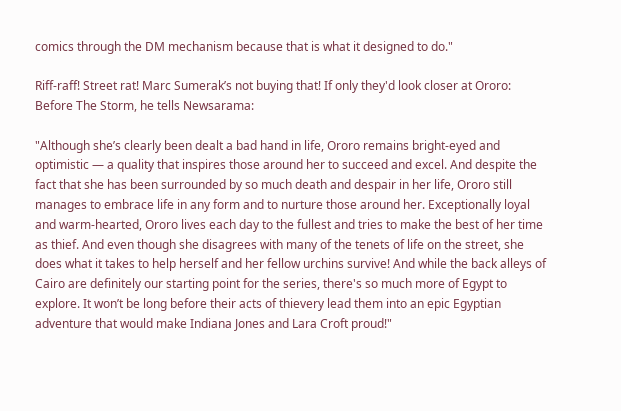comics through the DM mechanism because that is what it designed to do."

Riff-raff! Street rat! Marc Sumerak’s not buying that! If only they'd look closer at Ororo: Before The Storm, he tells Newsarama:

"Although she’s clearly been dealt a bad hand in life, Ororo remains bright-eyed and optimistic — a quality that inspires those around her to succeed and excel. And despite the fact that she has been surrounded by so much death and despair in her life, Ororo still manages to embrace life in any form and to nurture those around her. Exceptionally loyal and warm-hearted, Ororo lives each day to the fullest and tries to make the best of her time as thief. And even though she disagrees with many of the tenets of life on the street, she does what it takes to help herself and her fellow urchins survive! And while the back alleys of Cairo are definitely our starting point for the series, there's so much more of Egypt to explore. It won’t be long before their acts of thievery lead them into an epic Egyptian adventure that would make Indiana Jones and Lara Croft proud!"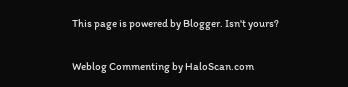This page is powered by Blogger. Isn't yours?

Weblog Commenting by HaloScan.com